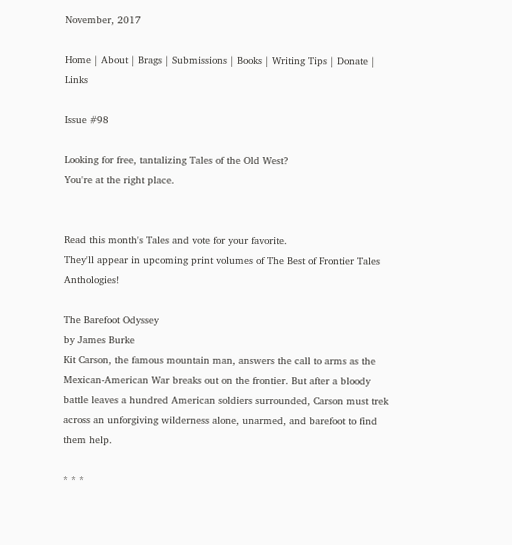November, 2017

Home | About | Brags | Submissions | Books | Writing Tips | Donate | Links

Issue #98

Looking for free, tantalizing Tales of the Old West?
You're at the right place.


Read this month's Tales and vote for your favorite.
They'll appear in upcoming print volumes of The Best of Frontier Tales Anthologies!

The Barefoot Odyssey
by James Burke
Kit Carson, the famous mountain man, answers the call to arms as the Mexican-American War breaks out on the frontier. But after a bloody battle leaves a hundred American soldiers surrounded, Carson must trek across an unforgiving wilderness alone, unarmed, and barefoot to find them help.

* * *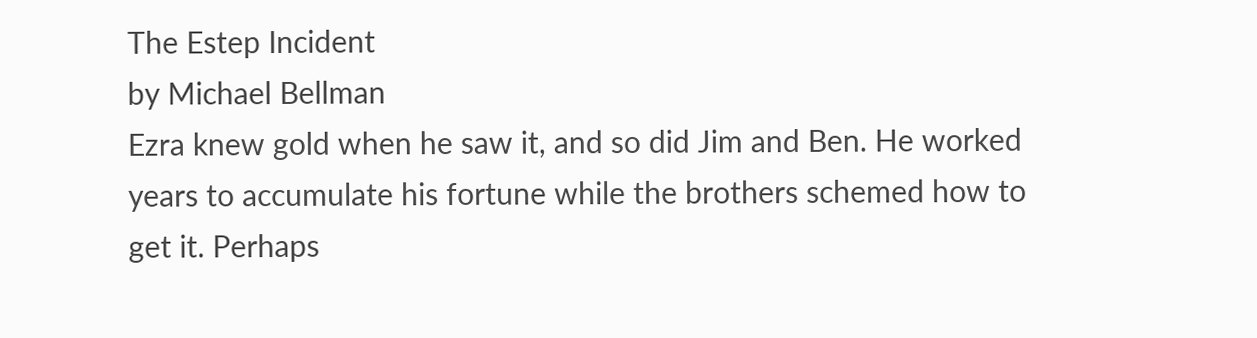The Estep Incident
by Michael Bellman
Ezra knew gold when he saw it, and so did Jim and Ben. He worked years to accumulate his fortune while the brothers schemed how to get it. Perhaps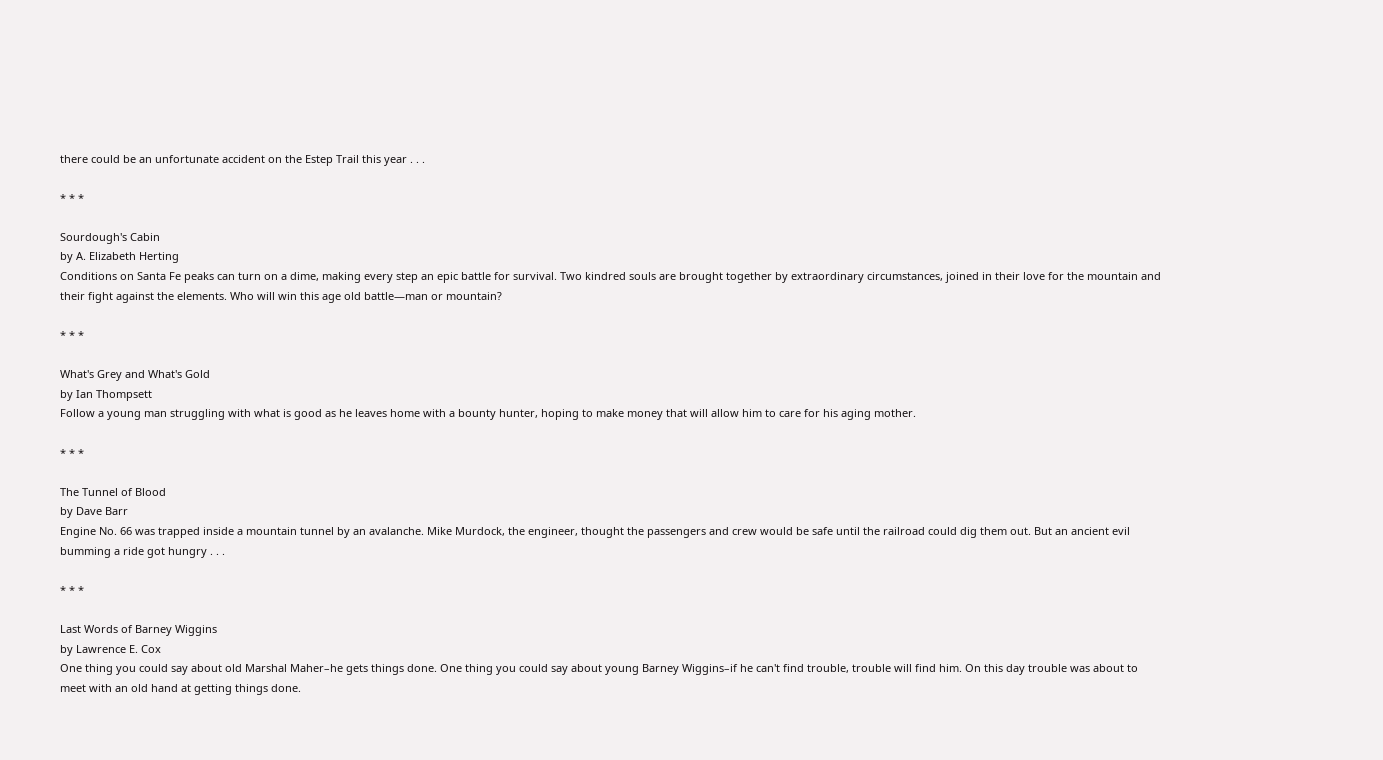there could be an unfortunate accident on the Estep Trail this year . . .

* * *

Sourdough's Cabin
by A. Elizabeth Herting
Conditions on Santa Fe peaks can turn on a dime, making every step an epic battle for survival. Two kindred souls are brought together by extraordinary circumstances, joined in their love for the mountain and their fight against the elements. Who will win this age old battle—man or mountain?

* * *

What's Grey and What's Gold
by Ian Thompsett
Follow a young man struggling with what is good as he leaves home with a bounty hunter, hoping to make money that will allow him to care for his aging mother.

* * *

The Tunnel of Blood
by Dave Barr
Engine No. 66 was trapped inside a mountain tunnel by an avalanche. Mike Murdock, the engineer, thought the passengers and crew would be safe until the railroad could dig them out. But an ancient evil bumming a ride got hungry . . .

* * *

Last Words of Barney Wiggins
by Lawrence E. Cox
One thing you could say about old Marshal Maher–he gets things done. One thing you could say about young Barney Wiggins–if he can't find trouble, trouble will find him. On this day trouble was about to meet with an old hand at getting things done.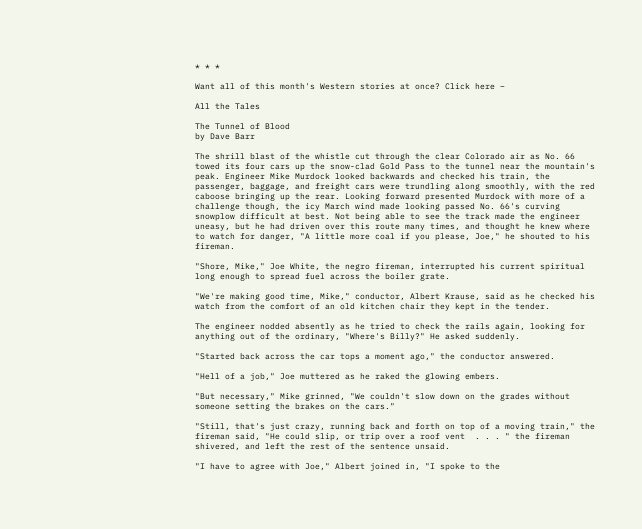* * *

Want all of this month's Western stories at once? Click here –

All the Tales

The Tunnel of Blood
by Dave Barr

The shrill blast of the whistle cut through the clear Colorado air as No. 66 towed its four cars up the snow-clad Gold Pass to the tunnel near the mountain's peak. Engineer Mike Murdock looked backwards and checked his train, the passenger, baggage, and freight cars were trundling along smoothly, with the red caboose bringing up the rear. Looking forward presented Murdock with more of a challenge though, the icy March wind made looking passed No. 66's curving snowplow difficult at best. Not being able to see the track made the engineer uneasy, but he had driven over this route many times, and thought he knew where to watch for danger, "A little more coal if you please, Joe," he shouted to his fireman.

"Shore, Mike," Joe White, the negro fireman, interrupted his current spiritual long enough to spread fuel across the boiler grate.

"We're making good time, Mike," conductor, Albert Krause, said as he checked his watch from the comfort of an old kitchen chair they kept in the tender.

The engineer nodded absently as he tried to check the rails again, looking for anything out of the ordinary, "Where's Billy?" He asked suddenly.

"Started back across the car tops a moment ago," the conductor answered.

"Hell of a job," Joe muttered as he raked the glowing embers.

"But necessary," Mike grinned, "We couldn't slow down on the grades without someone setting the brakes on the cars."

"Still, that's just crazy, running back and forth on top of a moving train," the fireman said, "He could slip, or trip over a roof vent  . . . " the fireman shivered, and left the rest of the sentence unsaid.

"I have to agree with Joe," Albert joined in, "I spoke to the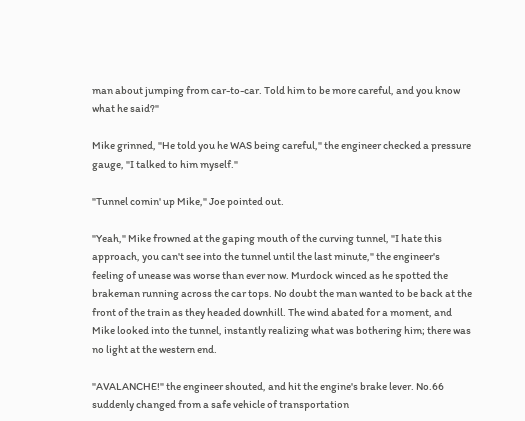man about jumping from car-to-car. Told him to be more careful, and you know what he said?"

Mike grinned, "He told you he WAS being careful," the engineer checked a pressure gauge, "I talked to him myself."

"Tunnel comin' up Mike," Joe pointed out.

"Yeah," Mike frowned at the gaping mouth of the curving tunnel, "I hate this approach, you can't see into the tunnel until the last minute," the engineer's feeling of unease was worse than ever now. Murdock winced as he spotted the brakeman running across the car tops. No doubt the man wanted to be back at the front of the train as they headed downhill. The wind abated for a moment, and Mike looked into the tunnel, instantly realizing what was bothering him; there was no light at the western end.

"AVALANCHE!" the engineer shouted, and hit the engine's brake lever. No.66 suddenly changed from a safe vehicle of transportation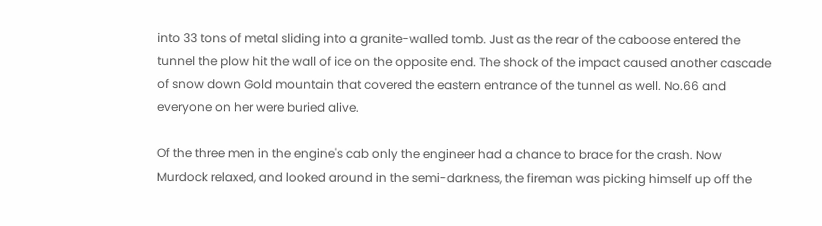into 33 tons of metal sliding into a granite-walled tomb. Just as the rear of the caboose entered the tunnel the plow hit the wall of ice on the opposite end. The shock of the impact caused another cascade of snow down Gold mountain that covered the eastern entrance of the tunnel as well. No.66 and everyone on her were buried alive.

Of the three men in the engine's cab only the engineer had a chance to brace for the crash. Now Murdock relaxed, and looked around in the semi-darkness, the fireman was picking himself up off the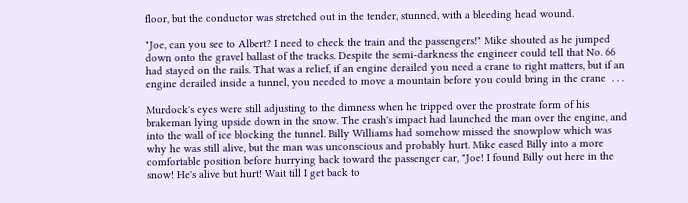floor, but the conductor was stretched out in the tender, stunned, with a bleeding head wound.

"Joe, can you see to Albert? I need to check the train and the passengers!" Mike shouted as he jumped down onto the gravel ballast of the tracks. Despite the semi-darkness the engineer could tell that No. 66 had stayed on the rails. That was a relief, if an engine derailed you need a crane to right matters, but if an engine derailed inside a tunnel, you needed to move a mountain before you could bring in the crane  . . .

Murdock's eyes were still adjusting to the dimness when he tripped over the prostrate form of his brakeman lying upside down in the snow. The crash's impact had launched the man over the engine, and into the wall of ice blocking the tunnel. Billy Williams had somehow missed the snowplow which was why he was still alive, but the man was unconscious and probably hurt. Mike eased Billy into a more comfortable position before hurrying back toward the passenger car, "Joe! I found Billy out here in the snow! He's alive but hurt! Wait till I get back to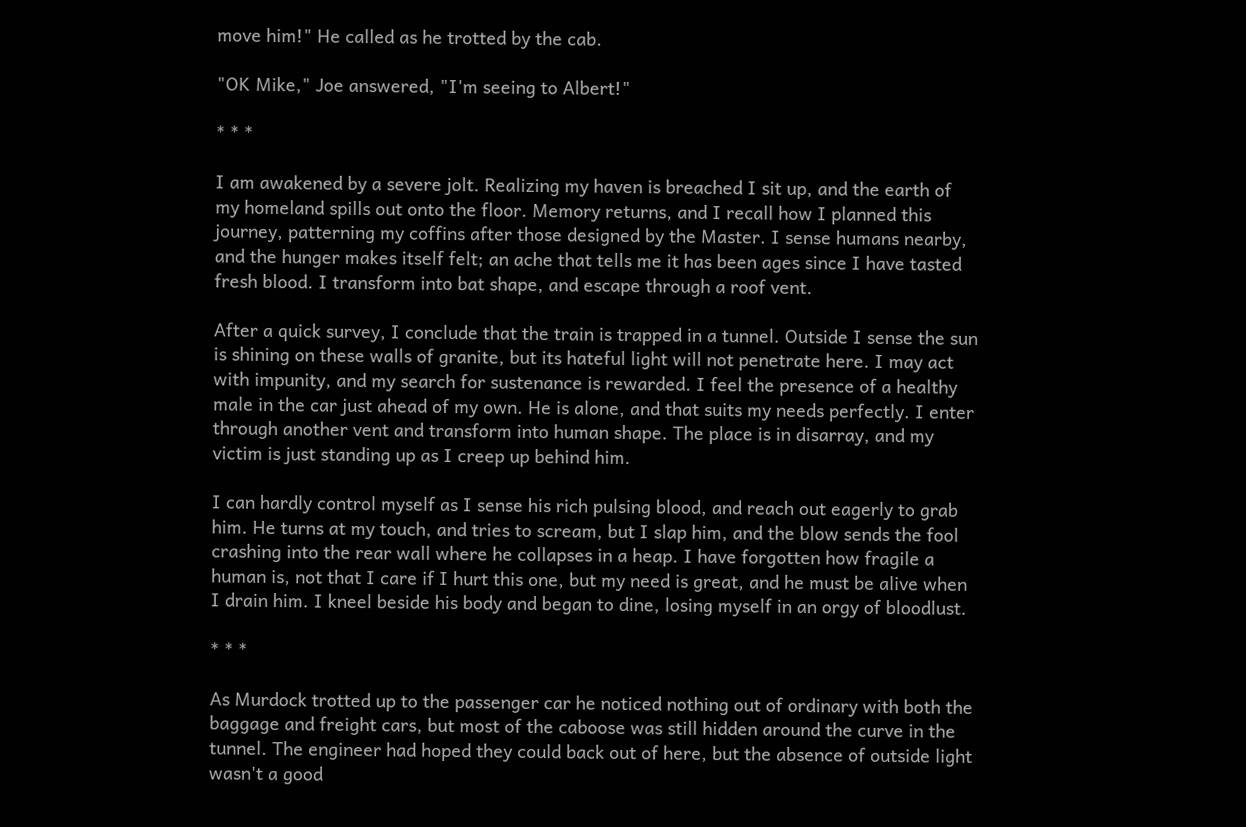move him!" He called as he trotted by the cab.

"OK Mike," Joe answered, "I'm seeing to Albert!"

* * *

I am awakened by a severe jolt. Realizing my haven is breached I sit up, and the earth of my homeland spills out onto the floor. Memory returns, and I recall how I planned this journey, patterning my coffins after those designed by the Master. I sense humans nearby, and the hunger makes itself felt; an ache that tells me it has been ages since I have tasted fresh blood. I transform into bat shape, and escape through a roof vent.

After a quick survey, I conclude that the train is trapped in a tunnel. Outside I sense the sun is shining on these walls of granite, but its hateful light will not penetrate here. I may act with impunity, and my search for sustenance is rewarded. I feel the presence of a healthy male in the car just ahead of my own. He is alone, and that suits my needs perfectly. I enter through another vent and transform into human shape. The place is in disarray, and my victim is just standing up as I creep up behind him.

I can hardly control myself as I sense his rich pulsing blood, and reach out eagerly to grab him. He turns at my touch, and tries to scream, but I slap him, and the blow sends the fool crashing into the rear wall where he collapses in a heap. I have forgotten how fragile a human is, not that I care if I hurt this one, but my need is great, and he must be alive when I drain him. I kneel beside his body and began to dine, losing myself in an orgy of bloodlust.

* * *

As Murdock trotted up to the passenger car he noticed nothing out of ordinary with both the baggage and freight cars, but most of the caboose was still hidden around the curve in the tunnel. The engineer had hoped they could back out of here, but the absence of outside light wasn't a good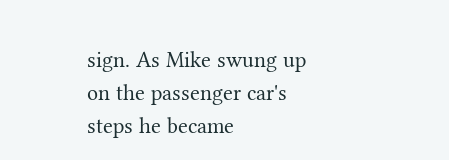sign. As Mike swung up on the passenger car's steps he became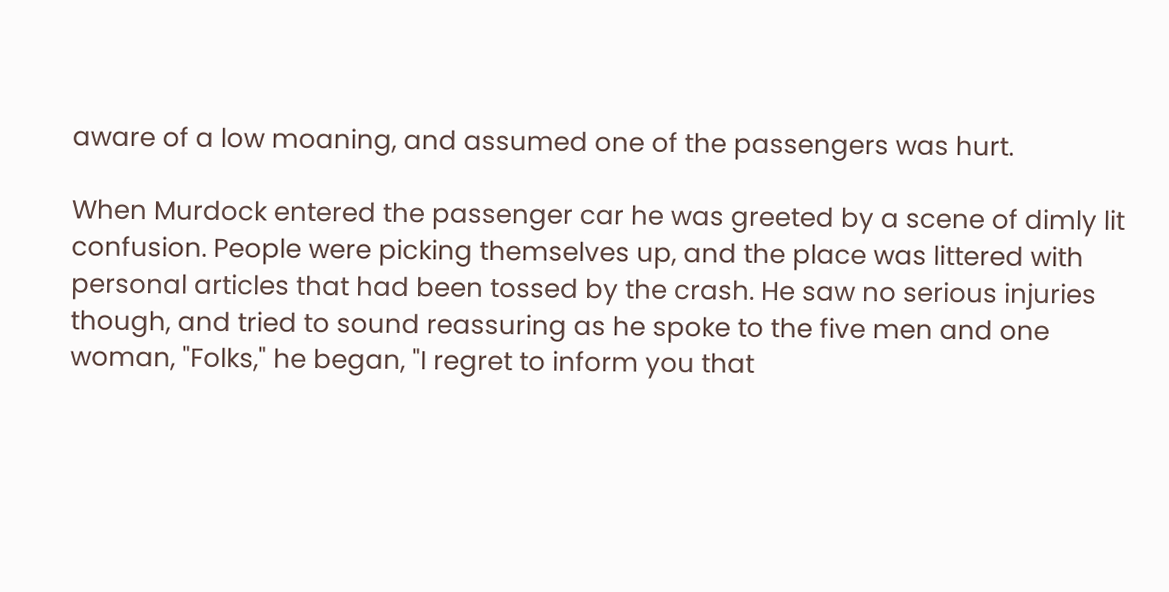aware of a low moaning, and assumed one of the passengers was hurt.

When Murdock entered the passenger car he was greeted by a scene of dimly lit confusion. People were picking themselves up, and the place was littered with personal articles that had been tossed by the crash. He saw no serious injuries though, and tried to sound reassuring as he spoke to the five men and one woman, "Folks," he began, "I regret to inform you that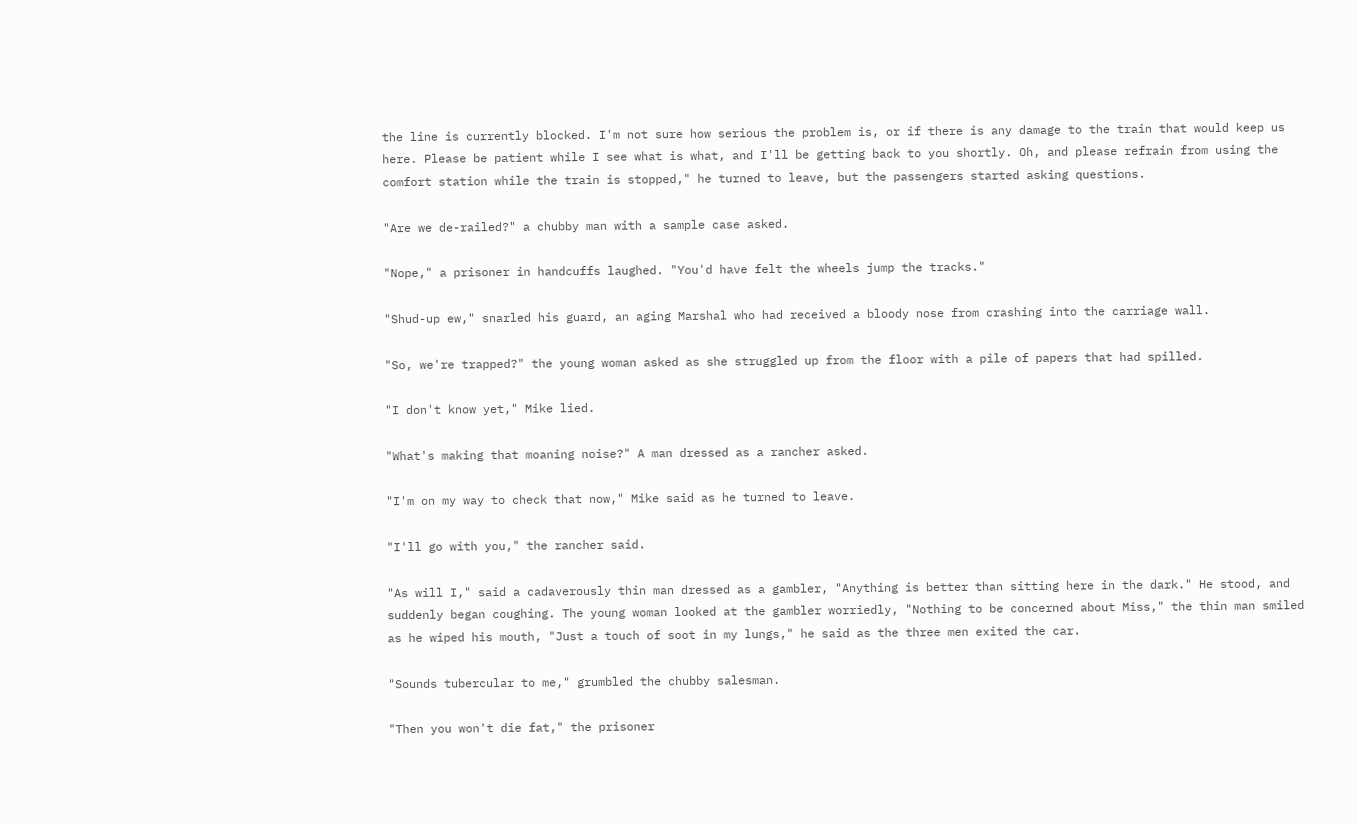the line is currently blocked. I'm not sure how serious the problem is, or if there is any damage to the train that would keep us here. Please be patient while I see what is what, and I'll be getting back to you shortly. Oh, and please refrain from using the comfort station while the train is stopped," he turned to leave, but the passengers started asking questions.

"Are we de-railed?" a chubby man with a sample case asked.

"Nope," a prisoner in handcuffs laughed. "You'd have felt the wheels jump the tracks."

"Shud-up ew," snarled his guard, an aging Marshal who had received a bloody nose from crashing into the carriage wall.

"So, we're trapped?" the young woman asked as she struggled up from the floor with a pile of papers that had spilled.

"I don't know yet," Mike lied.

"What's making that moaning noise?" A man dressed as a rancher asked.

"I'm on my way to check that now," Mike said as he turned to leave.

"I'll go with you," the rancher said.

"As will I," said a cadaverously thin man dressed as a gambler, "Anything is better than sitting here in the dark." He stood, and suddenly began coughing. The young woman looked at the gambler worriedly, "Nothing to be concerned about Miss," the thin man smiled as he wiped his mouth, "Just a touch of soot in my lungs," he said as the three men exited the car.

"Sounds tubercular to me," grumbled the chubby salesman.

"Then you won't die fat," the prisoner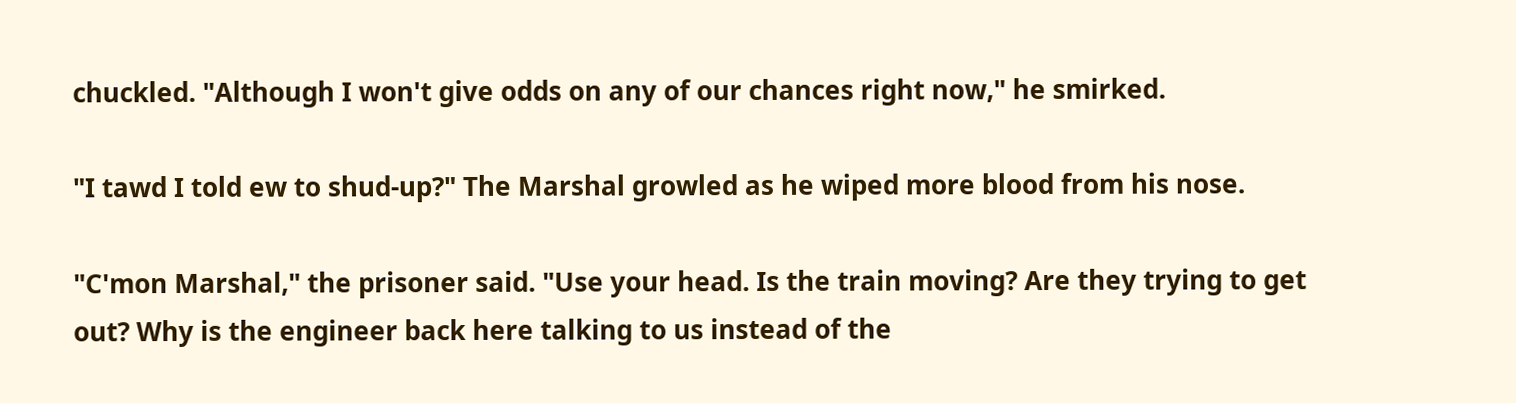chuckled. "Although I won't give odds on any of our chances right now," he smirked.

"I tawd I told ew to shud-up?" The Marshal growled as he wiped more blood from his nose.

"C'mon Marshal," the prisoner said. "Use your head. Is the train moving? Are they trying to get out? Why is the engineer back here talking to us instead of the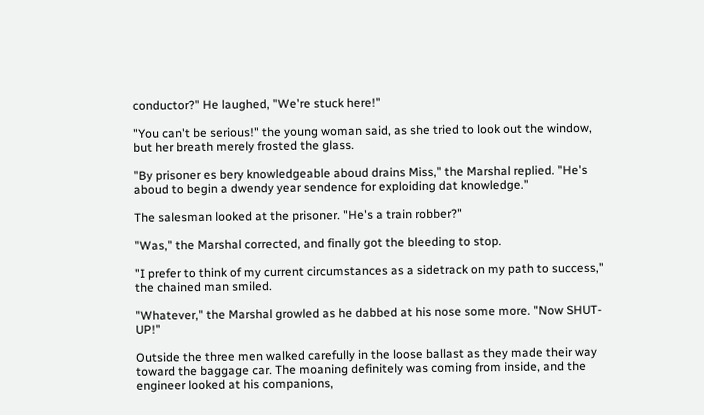conductor?" He laughed, "We're stuck here!"

"You can't be serious!" the young woman said, as she tried to look out the window, but her breath merely frosted the glass.

"By prisoner es bery knowledgeable aboud drains Miss," the Marshal replied. "He's aboud to begin a dwendy year sendence for exploiding dat knowledge."

The salesman looked at the prisoner. "He's a train robber?"

"Was," the Marshal corrected, and finally got the bleeding to stop.

"I prefer to think of my current circumstances as a sidetrack on my path to success," the chained man smiled.

"Whatever," the Marshal growled as he dabbed at his nose some more. "Now SHUT-UP!"

Outside the three men walked carefully in the loose ballast as they made their way toward the baggage car. The moaning definitely was coming from inside, and the engineer looked at his companions,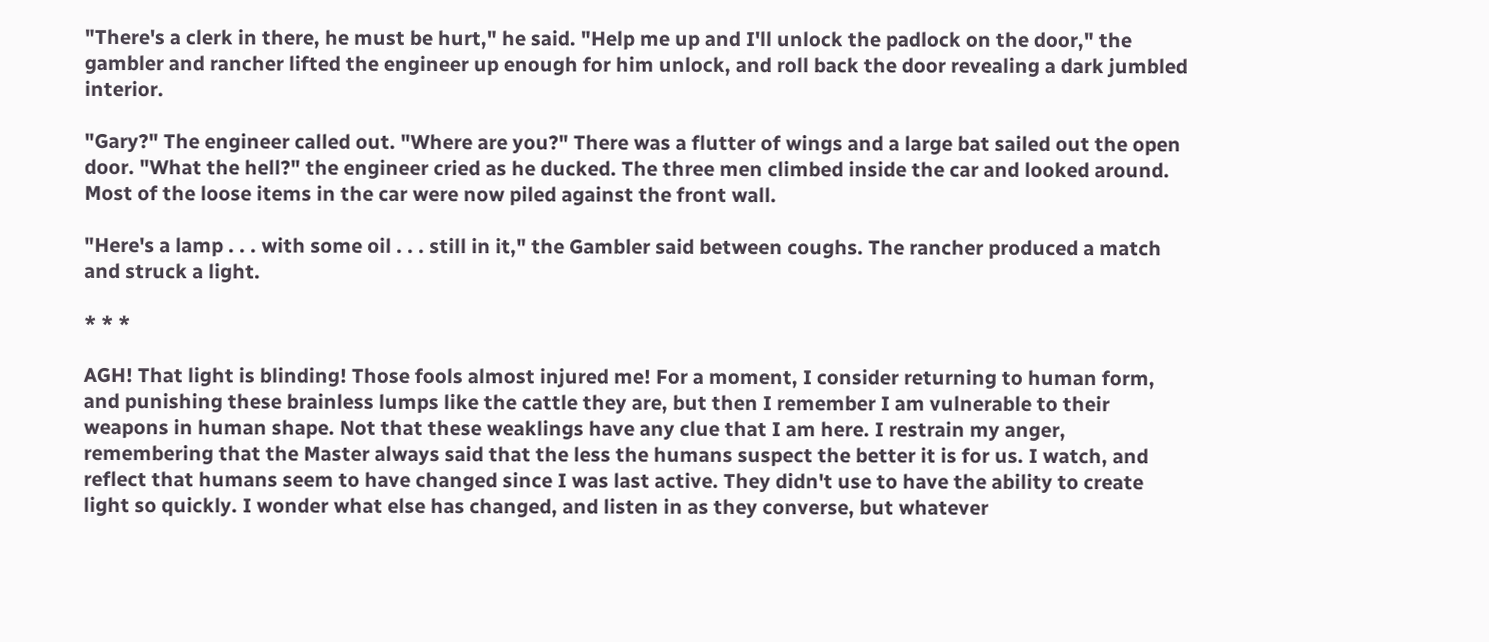"There's a clerk in there, he must be hurt," he said. "Help me up and I'll unlock the padlock on the door," the gambler and rancher lifted the engineer up enough for him unlock, and roll back the door revealing a dark jumbled interior.

"Gary?" The engineer called out. "Where are you?" There was a flutter of wings and a large bat sailed out the open door. "What the hell?" the engineer cried as he ducked. The three men climbed inside the car and looked around. Most of the loose items in the car were now piled against the front wall.

"Here's a lamp . . . with some oil . . . still in it," the Gambler said between coughs. The rancher produced a match and struck a light.

* * *

AGH! That light is blinding! Those fools almost injured me! For a moment, I consider returning to human form, and punishing these brainless lumps like the cattle they are, but then I remember I am vulnerable to their weapons in human shape. Not that these weaklings have any clue that I am here. I restrain my anger, remembering that the Master always said that the less the humans suspect the better it is for us. I watch, and reflect that humans seem to have changed since I was last active. They didn't use to have the ability to create light so quickly. I wonder what else has changed, and listen in as they converse, but whatever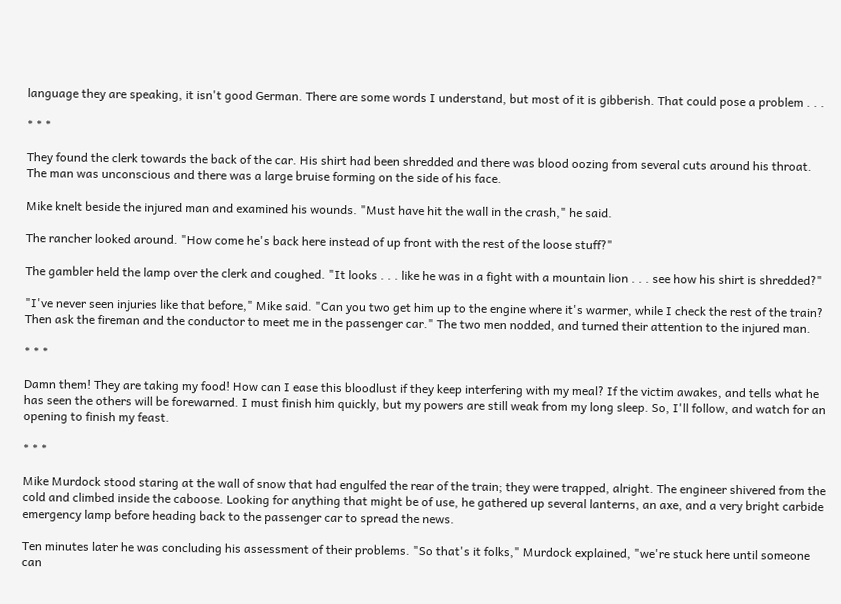language they are speaking, it isn't good German. There are some words I understand, but most of it is gibberish. That could pose a problem . . .

* * *

They found the clerk towards the back of the car. His shirt had been shredded and there was blood oozing from several cuts around his throat. The man was unconscious and there was a large bruise forming on the side of his face.

Mike knelt beside the injured man and examined his wounds. "Must have hit the wall in the crash," he said.

The rancher looked around. "How come he's back here instead of up front with the rest of the loose stuff?"

The gambler held the lamp over the clerk and coughed. "It looks . . . like he was in a fight with a mountain lion . . . see how his shirt is shredded?"

"I've never seen injuries like that before," Mike said. "Can you two get him up to the engine where it's warmer, while I check the rest of the train? Then ask the fireman and the conductor to meet me in the passenger car." The two men nodded, and turned their attention to the injured man.

* * *

Damn them! They are taking my food! How can I ease this bloodlust if they keep interfering with my meal? If the victim awakes, and tells what he has seen the others will be forewarned. I must finish him quickly, but my powers are still weak from my long sleep. So, I'll follow, and watch for an opening to finish my feast.

* * *

Mike Murdock stood staring at the wall of snow that had engulfed the rear of the train; they were trapped, alright. The engineer shivered from the cold and climbed inside the caboose. Looking for anything that might be of use, he gathered up several lanterns, an axe, and a very bright carbide emergency lamp before heading back to the passenger car to spread the news.

Ten minutes later he was concluding his assessment of their problems. "So that's it folks," Murdock explained, "we're stuck here until someone can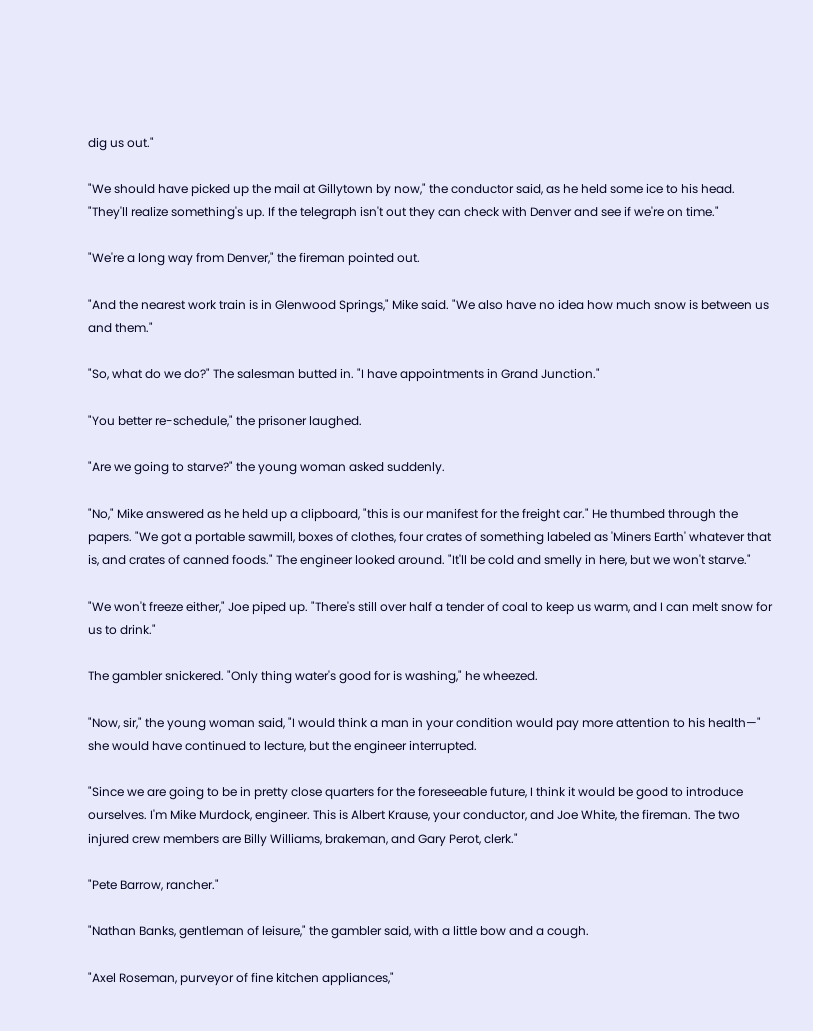dig us out."

"We should have picked up the mail at Gillytown by now," the conductor said, as he held some ice to his head. "They'll realize something's up. If the telegraph isn't out they can check with Denver and see if we're on time."

"We're a long way from Denver," the fireman pointed out.

"And the nearest work train is in Glenwood Springs," Mike said. "We also have no idea how much snow is between us and them."

"So, what do we do?" The salesman butted in. "I have appointments in Grand Junction."

"You better re-schedule," the prisoner laughed.

"Are we going to starve?" the young woman asked suddenly.

"No," Mike answered as he held up a clipboard, "this is our manifest for the freight car." He thumbed through the papers. "We got a portable sawmill, boxes of clothes, four crates of something labeled as 'Miners Earth' whatever that is, and crates of canned foods." The engineer looked around. "It'll be cold and smelly in here, but we won't starve."

"We won't freeze either," Joe piped up. "There's still over half a tender of coal to keep us warm, and I can melt snow for us to drink."

The gambler snickered. "Only thing water's good for is washing," he wheezed.

"Now, sir," the young woman said, "I would think a man in your condition would pay more attention to his health—" she would have continued to lecture, but the engineer interrupted.

"Since we are going to be in pretty close quarters for the foreseeable future, I think it would be good to introduce ourselves. I'm Mike Murdock, engineer. This is Albert Krause, your conductor, and Joe White, the fireman. The two injured crew members are Billy Williams, brakeman, and Gary Perot, clerk."

"Pete Barrow, rancher."

"Nathan Banks, gentleman of leisure," the gambler said, with a little bow and a cough.

"Axel Roseman, purveyor of fine kitchen appliances,"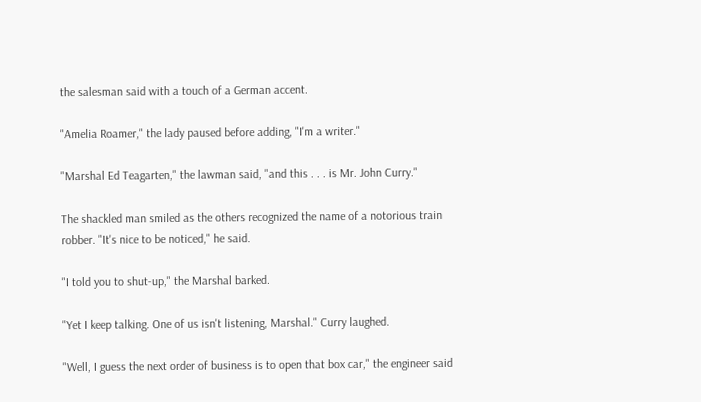the salesman said with a touch of a German accent.

"Amelia Roamer," the lady paused before adding, "I'm a writer."

"Marshal Ed Teagarten," the lawman said, "and this . . . is Mr. John Curry."

The shackled man smiled as the others recognized the name of a notorious train robber. "It's nice to be noticed," he said.

"I told you to shut-up," the Marshal barked.

"Yet I keep talking. One of us isn't listening, Marshal." Curry laughed.

"Well, I guess the next order of business is to open that box car," the engineer said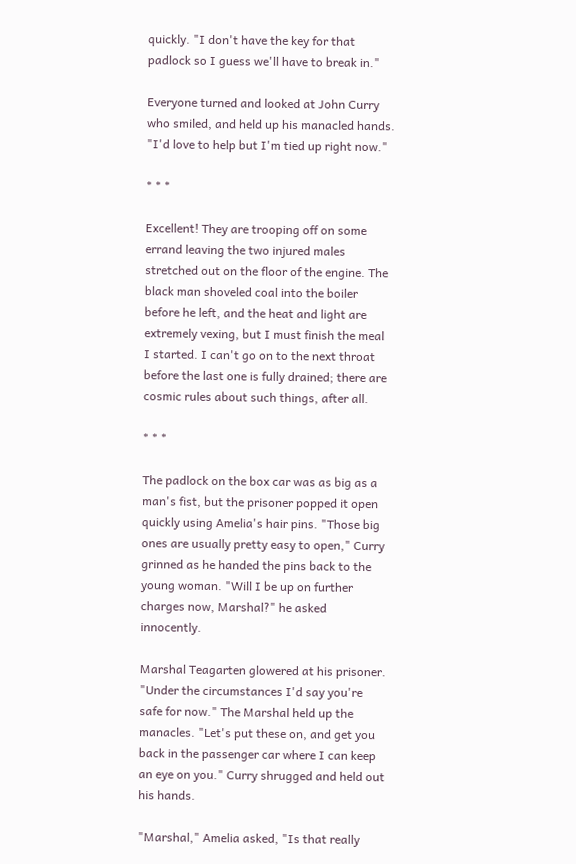quickly. "I don't have the key for that padlock so I guess we'll have to break in."

Everyone turned and looked at John Curry who smiled, and held up his manacled hands. "I'd love to help but I'm tied up right now."

* * *

Excellent! They are trooping off on some errand leaving the two injured males stretched out on the floor of the engine. The black man shoveled coal into the boiler before he left, and the heat and light are extremely vexing, but I must finish the meal I started. I can't go on to the next throat before the last one is fully drained; there are cosmic rules about such things, after all.

* * *

The padlock on the box car was as big as a man's fist, but the prisoner popped it open quickly using Amelia's hair pins. "Those big ones are usually pretty easy to open," Curry grinned as he handed the pins back to the young woman. "Will I be up on further charges now, Marshal?" he asked innocently.

Marshal Teagarten glowered at his prisoner. "Under the circumstances I'd say you're safe for now." The Marshal held up the manacles. "Let's put these on, and get you back in the passenger car where I can keep an eye on you." Curry shrugged and held out his hands.

"Marshal," Amelia asked, "Is that really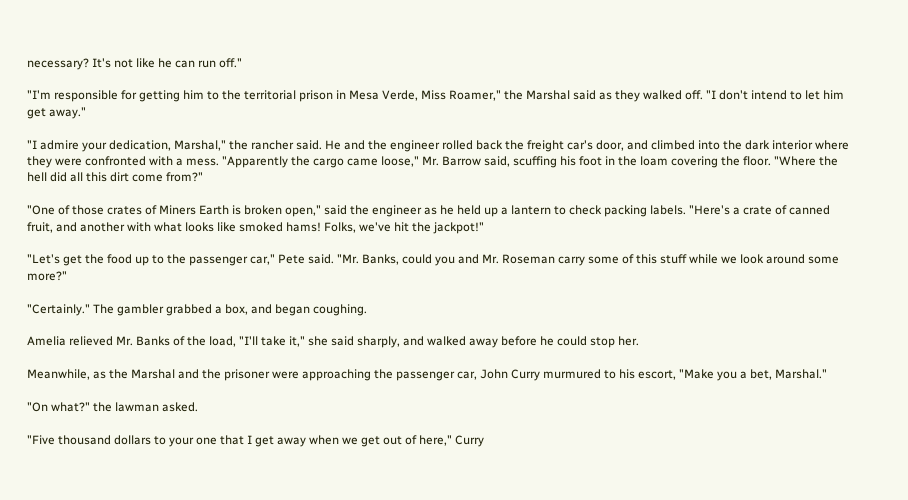necessary? It's not like he can run off."

"I'm responsible for getting him to the territorial prison in Mesa Verde, Miss Roamer," the Marshal said as they walked off. "I don't intend to let him get away."

"I admire your dedication, Marshal," the rancher said. He and the engineer rolled back the freight car's door, and climbed into the dark interior where they were confronted with a mess. "Apparently the cargo came loose," Mr. Barrow said, scuffing his foot in the loam covering the floor. "Where the hell did all this dirt come from?"

"One of those crates of Miners Earth is broken open," said the engineer as he held up a lantern to check packing labels. "Here's a crate of canned fruit, and another with what looks like smoked hams! Folks, we've hit the jackpot!"

"Let's get the food up to the passenger car," Pete said. "Mr. Banks, could you and Mr. Roseman carry some of this stuff while we look around some more?"

"Certainly." The gambler grabbed a box, and began coughing.

Amelia relieved Mr. Banks of the load, "I'll take it," she said sharply, and walked away before he could stop her.

Meanwhile, as the Marshal and the prisoner were approaching the passenger car, John Curry murmured to his escort, "Make you a bet, Marshal."

"On what?" the lawman asked.

"Five thousand dollars to your one that I get away when we get out of here," Curry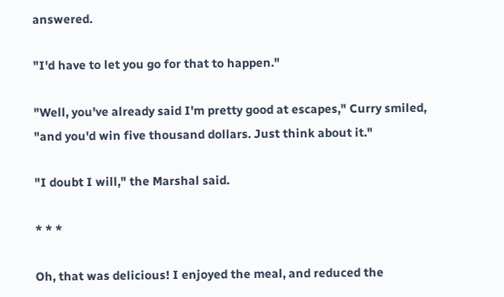answered.

"I'd have to let you go for that to happen."

"Well, you've already said I'm pretty good at escapes," Curry smiled, "and you'd win five thousand dollars. Just think about it."

"I doubt I will," the Marshal said.

* * *

Oh, that was delicious! I enjoyed the meal, and reduced the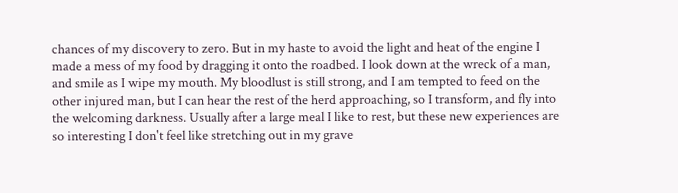chances of my discovery to zero. But in my haste to avoid the light and heat of the engine I made a mess of my food by dragging it onto the roadbed. I look down at the wreck of a man, and smile as I wipe my mouth. My bloodlust is still strong, and I am tempted to feed on the other injured man, but I can hear the rest of the herd approaching, so I transform, and fly into the welcoming darkness. Usually after a large meal I like to rest, but these new experiences are so interesting I don't feel like stretching out in my grave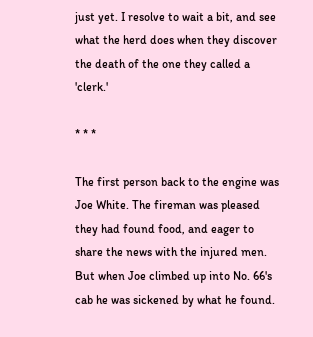just yet. I resolve to wait a bit, and see what the herd does when they discover the death of the one they called a 'clerk.'

* * *

The first person back to the engine was Joe White. The fireman was pleased they had found food, and eager to share the news with the injured men. But when Joe climbed up into No. 66's cab he was sickened by what he found.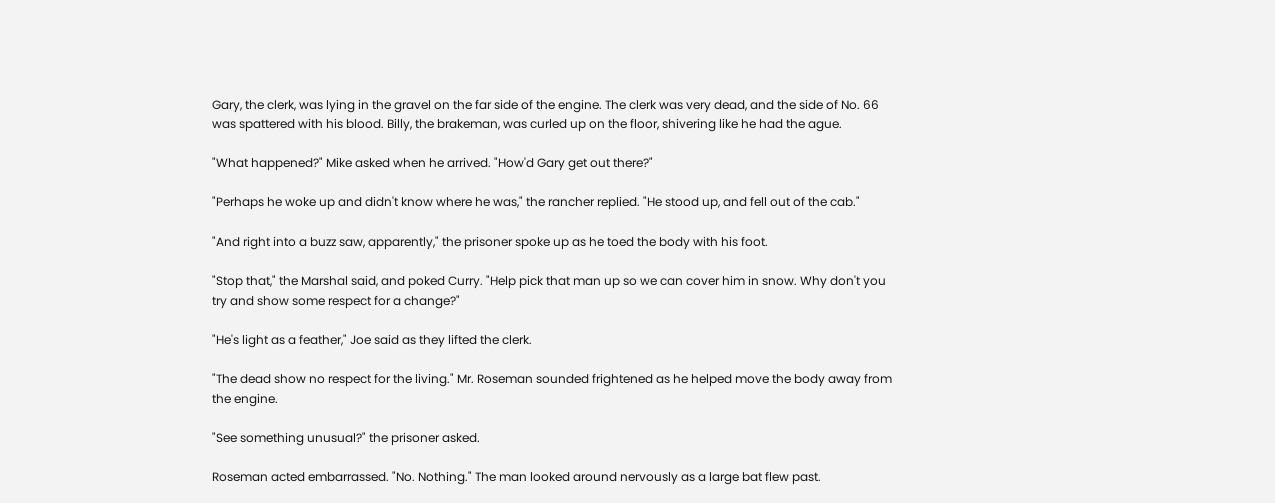Gary, the clerk, was lying in the gravel on the far side of the engine. The clerk was very dead, and the side of No. 66 was spattered with his blood. Billy, the brakeman, was curled up on the floor, shivering like he had the ague.

"What happened?" Mike asked when he arrived. "How'd Gary get out there?"

"Perhaps he woke up and didn't know where he was," the rancher replied. "He stood up, and fell out of the cab."

"And right into a buzz saw, apparently," the prisoner spoke up as he toed the body with his foot.

"Stop that," the Marshal said, and poked Curry. "Help pick that man up so we can cover him in snow. Why don't you try and show some respect for a change?"

"He's light as a feather," Joe said as they lifted the clerk.

"The dead show no respect for the living." Mr. Roseman sounded frightened as he helped move the body away from the engine.

"See something unusual?" the prisoner asked.

Roseman acted embarrassed. "No. Nothing." The man looked around nervously as a large bat flew past.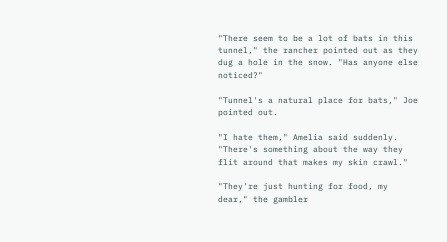"There seem to be a lot of bats in this tunnel," the rancher pointed out as they dug a hole in the snow. "Has anyone else noticed?"

"Tunnel's a natural place for bats," Joe pointed out.

"I hate them," Amelia said suddenly. "There's something about the way they flit around that makes my skin crawl."

"They're just hunting for food, my dear," the gambler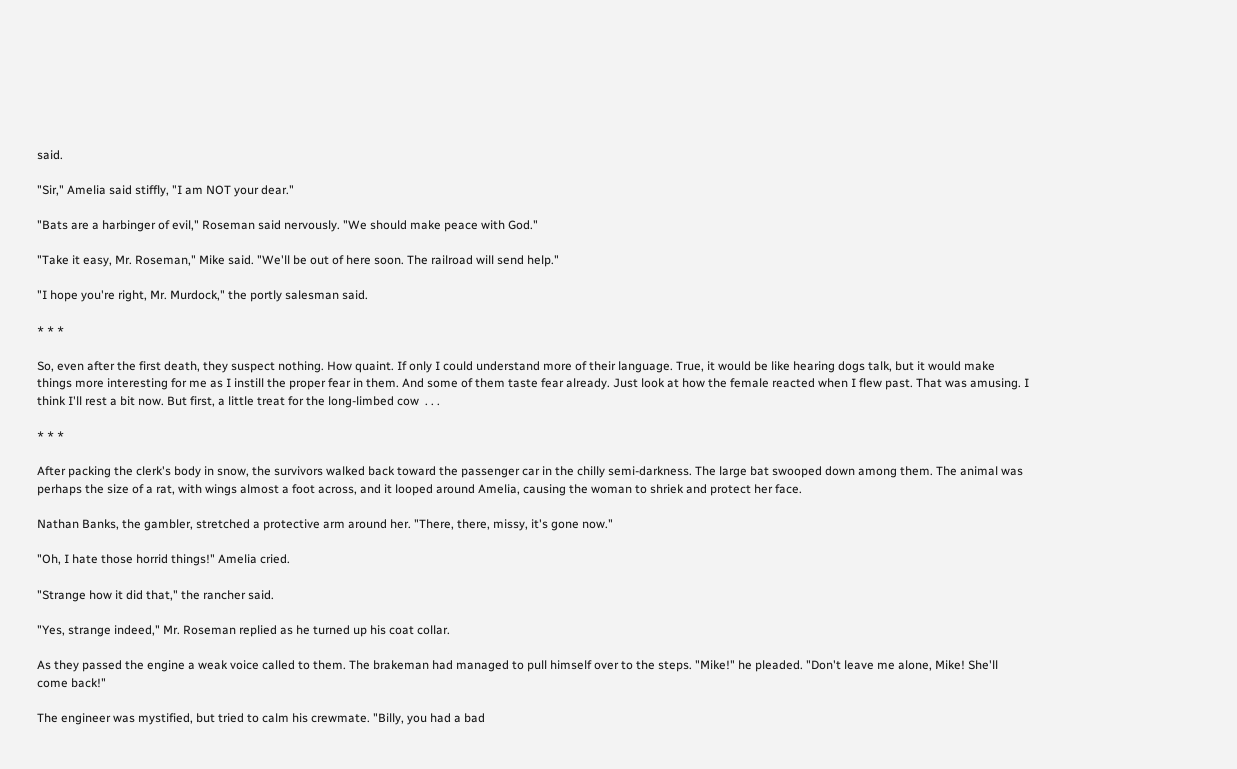said.

"Sir," Amelia said stiffly, "I am NOT your dear."

"Bats are a harbinger of evil," Roseman said nervously. "We should make peace with God."

"Take it easy, Mr. Roseman," Mike said. "We'll be out of here soon. The railroad will send help."

"I hope you're right, Mr. Murdock," the portly salesman said.

* * *

So, even after the first death, they suspect nothing. How quaint. If only I could understand more of their language. True, it would be like hearing dogs talk, but it would make things more interesting for me as I instill the proper fear in them. And some of them taste fear already. Just look at how the female reacted when I flew past. That was amusing. I think I'll rest a bit now. But first, a little treat for the long-limbed cow  . . .

* * *

After packing the clerk's body in snow, the survivors walked back toward the passenger car in the chilly semi-darkness. The large bat swooped down among them. The animal was perhaps the size of a rat, with wings almost a foot across, and it looped around Amelia, causing the woman to shriek and protect her face.

Nathan Banks, the gambler, stretched a protective arm around her. "There, there, missy, it's gone now."

"Oh, I hate those horrid things!" Amelia cried.

"Strange how it did that," the rancher said.

"Yes, strange indeed," Mr. Roseman replied as he turned up his coat collar.

As they passed the engine a weak voice called to them. The brakeman had managed to pull himself over to the steps. "Mike!" he pleaded. "Don't leave me alone, Mike! She'll come back!"

The engineer was mystified, but tried to calm his crewmate. "Billy, you had a bad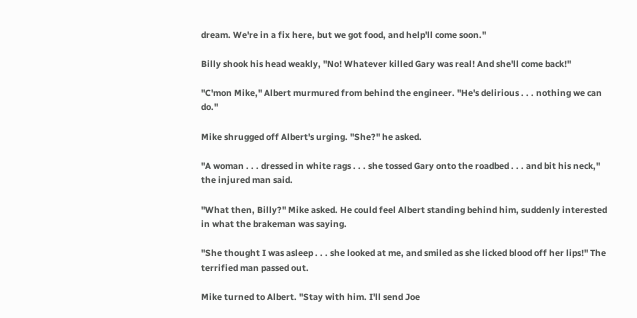dream. We're in a fix here, but we got food, and help'll come soon."

Billy shook his head weakly, "No! Whatever killed Gary was real! And she'll come back!"

"C'mon Mike," Albert murmured from behind the engineer. "He's delirious . . . nothing we can do."

Mike shrugged off Albert's urging. "She?" he asked.

"A woman . . . dressed in white rags . . . she tossed Gary onto the roadbed . . . and bit his neck," the injured man said.

"What then, Billy?" Mike asked. He could feel Albert standing behind him, suddenly interested in what the brakeman was saying.

"She thought I was asleep . . . she looked at me, and smiled as she licked blood off her lips!" The terrified man passed out.

Mike turned to Albert. "Stay with him. I'll send Joe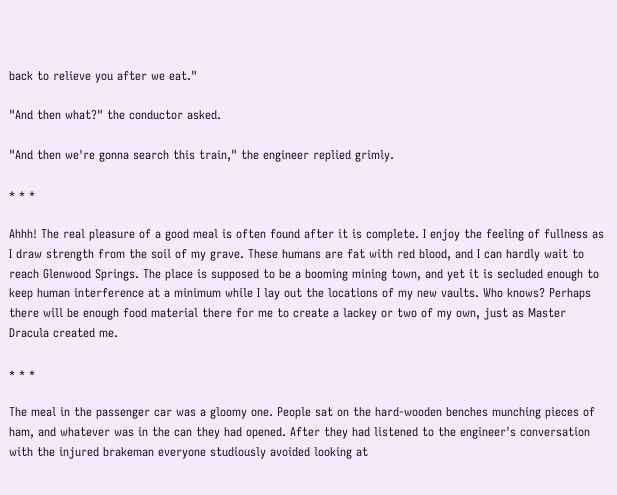back to relieve you after we eat."

"And then what?" the conductor asked.

"And then we're gonna search this train," the engineer replied grimly.

* * *

Ahhh! The real pleasure of a good meal is often found after it is complete. I enjoy the feeling of fullness as I draw strength from the soil of my grave. These humans are fat with red blood, and I can hardly wait to reach Glenwood Springs. The place is supposed to be a booming mining town, and yet it is secluded enough to keep human interference at a minimum while I lay out the locations of my new vaults. Who knows? Perhaps there will be enough food material there for me to create a lackey or two of my own, just as Master Dracula created me.

* * *

The meal in the passenger car was a gloomy one. People sat on the hard-wooden benches munching pieces of ham, and whatever was in the can they had opened. After they had listened to the engineer's conversation with the injured brakeman everyone studiously avoided looking at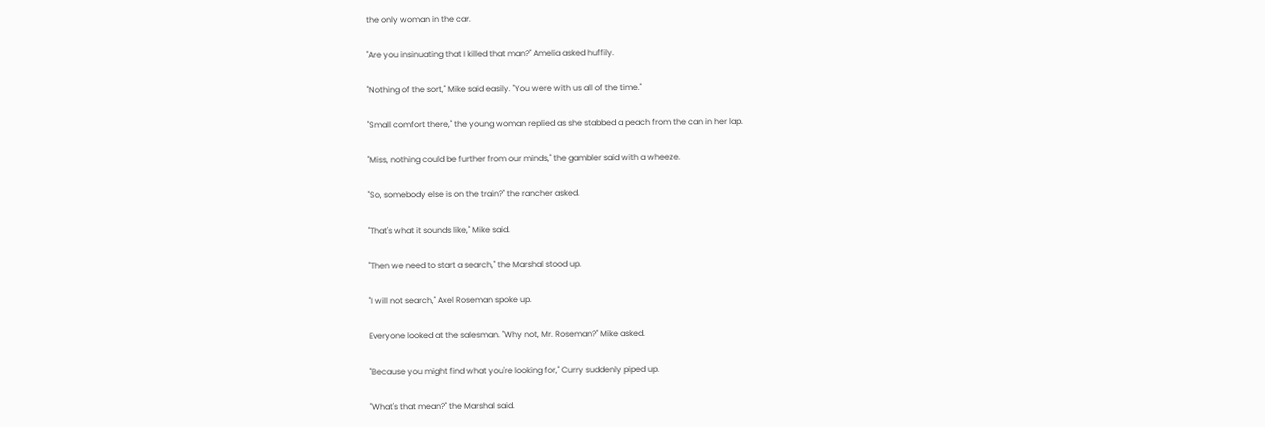the only woman in the car.

"Are you insinuating that I killed that man?" Amelia asked huffily.

"Nothing of the sort," Mike said easily. "You were with us all of the time."

"Small comfort there," the young woman replied as she stabbed a peach from the can in her lap.

"Miss, nothing could be further from our minds," the gambler said with a wheeze.

"So, somebody else is on the train?" the rancher asked.

"That's what it sounds like," Mike said.

"Then we need to start a search," the Marshal stood up.

"I will not search," Axel Roseman spoke up.

Everyone looked at the salesman. "Why not, Mr. Roseman?" Mike asked.

"Because you might find what you're looking for," Curry suddenly piped up.

"What's that mean?" the Marshal said.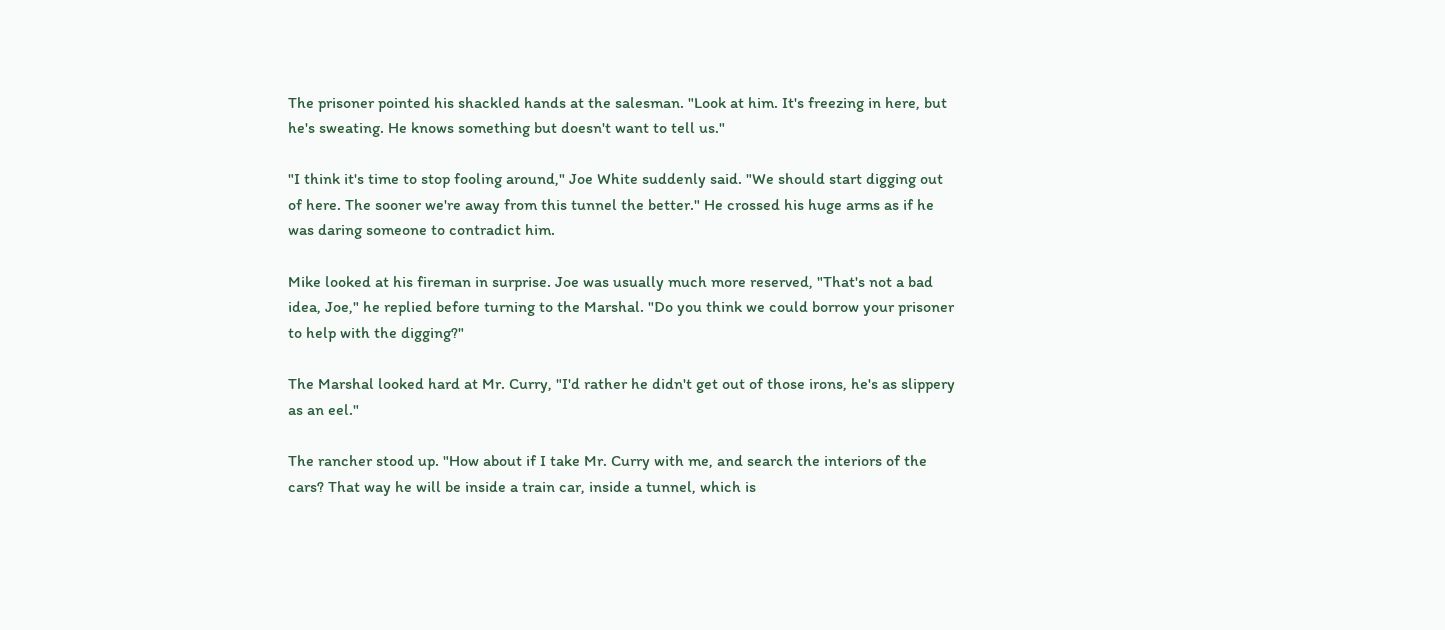The prisoner pointed his shackled hands at the salesman. "Look at him. It's freezing in here, but he's sweating. He knows something but doesn't want to tell us."

"I think it's time to stop fooling around," Joe White suddenly said. "We should start digging out of here. The sooner we're away from this tunnel the better." He crossed his huge arms as if he was daring someone to contradict him.

Mike looked at his fireman in surprise. Joe was usually much more reserved, "That's not a bad idea, Joe," he replied before turning to the Marshal. "Do you think we could borrow your prisoner to help with the digging?"

The Marshal looked hard at Mr. Curry, "I'd rather he didn't get out of those irons, he's as slippery as an eel."

The rancher stood up. "How about if I take Mr. Curry with me, and search the interiors of the cars? That way he will be inside a train car, inside a tunnel, which is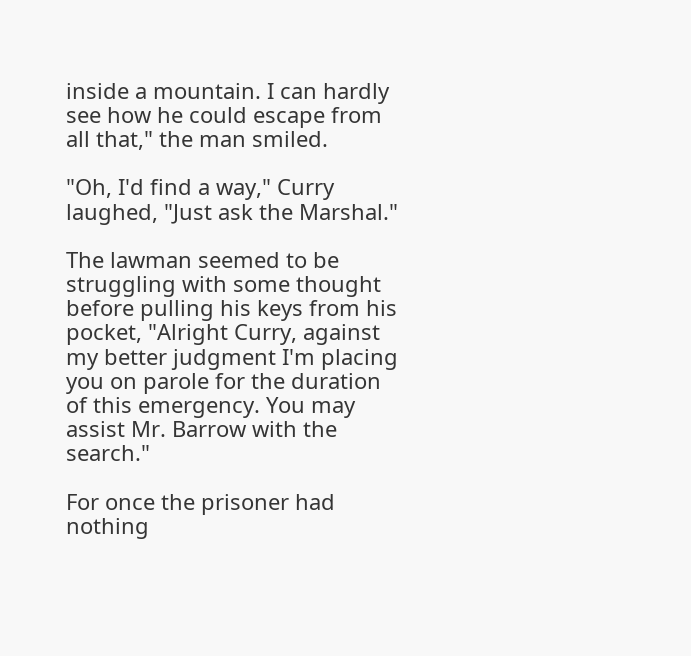inside a mountain. I can hardly see how he could escape from all that," the man smiled.

"Oh, I'd find a way," Curry laughed, "Just ask the Marshal."

The lawman seemed to be struggling with some thought before pulling his keys from his pocket, "Alright Curry, against my better judgment I'm placing you on parole for the duration of this emergency. You may assist Mr. Barrow with the search."

For once the prisoner had nothing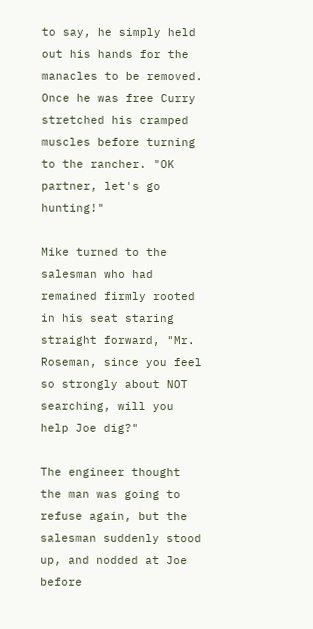to say, he simply held out his hands for the manacles to be removed. Once he was free Curry stretched his cramped muscles before turning to the rancher. "OK partner, let's go hunting!"

Mike turned to the salesman who had remained firmly rooted in his seat staring straight forward, "Mr. Roseman, since you feel so strongly about NOT searching, will you help Joe dig?"

The engineer thought the man was going to refuse again, but the salesman suddenly stood up, and nodded at Joe before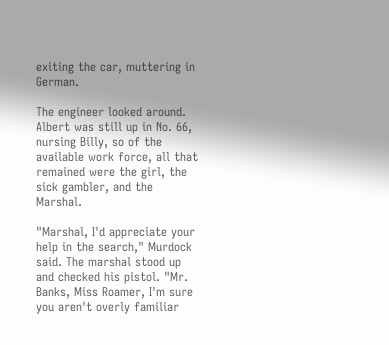exiting the car, muttering in German.

The engineer looked around. Albert was still up in No. 66, nursing Billy, so of the available work force, all that remained were the girl, the sick gambler, and the Marshal.

"Marshal, I'd appreciate your help in the search," Murdock said. The marshal stood up and checked his pistol. "Mr. Banks, Miss Roamer, I'm sure you aren't overly familiar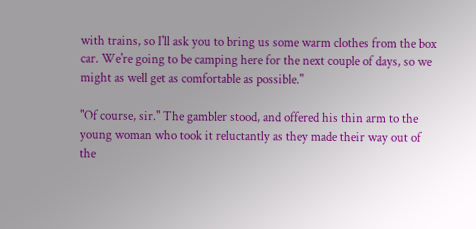with trains, so I'll ask you to bring us some warm clothes from the box car. We're going to be camping here for the next couple of days, so we might as well get as comfortable as possible."

"Of course, sir." The gambler stood, and offered his thin arm to the young woman who took it reluctantly as they made their way out of the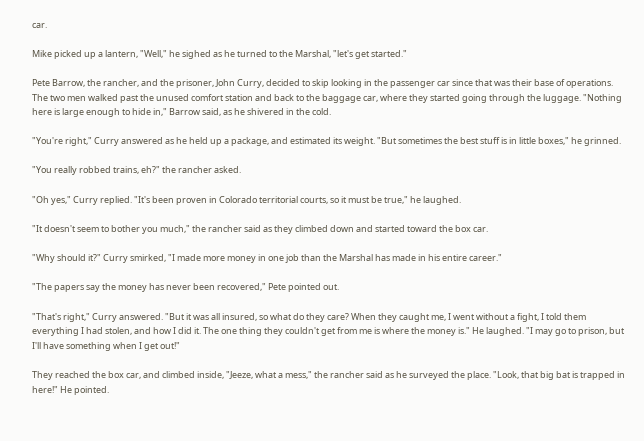car.

Mike picked up a lantern, "Well," he sighed as he turned to the Marshal, "let's get started."

Pete Barrow, the rancher, and the prisoner, John Curry, decided to skip looking in the passenger car since that was their base of operations. The two men walked past the unused comfort station and back to the baggage car, where they started going through the luggage. "Nothing here is large enough to hide in," Barrow said, as he shivered in the cold.

"You're right," Curry answered as he held up a package, and estimated its weight. "But sometimes the best stuff is in little boxes," he grinned.

"You really robbed trains, eh?" the rancher asked.

"Oh yes," Curry replied. "It's been proven in Colorado territorial courts, so it must be true," he laughed.

"It doesn't seem to bother you much," the rancher said as they climbed down and started toward the box car.

"Why should it?" Curry smirked, "I made more money in one job than the Marshal has made in his entire career."

"The papers say the money has never been recovered," Pete pointed out.

"That's right," Curry answered. "But it was all insured, so what do they care? When they caught me, I went without a fight, I told them everything I had stolen, and how I did it. The one thing they couldn't get from me is where the money is." He laughed. "I may go to prison, but I'll have something when I get out!"

They reached the box car, and climbed inside, "Jeeze, what a mess," the rancher said as he surveyed the place. "Look, that big bat is trapped in here!" He pointed.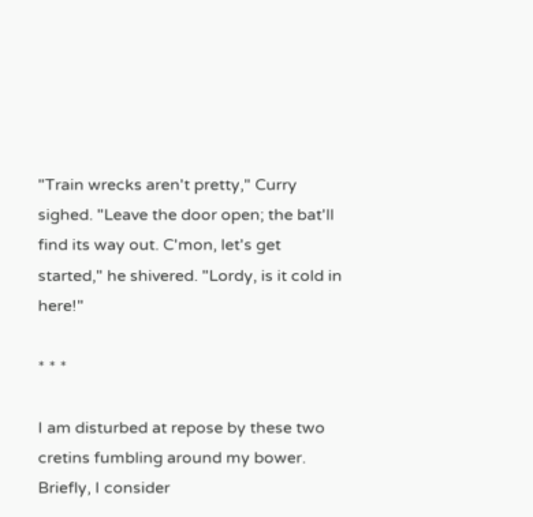"Train wrecks aren't pretty," Curry sighed. "Leave the door open; the bat'll find its way out. C'mon, let's get started," he shivered. "Lordy, is it cold in here!"

* * *

I am disturbed at repose by these two cretins fumbling around my bower. Briefly, I consider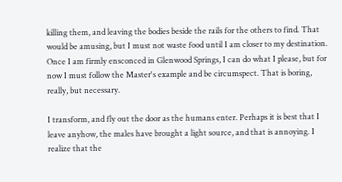killing them, and leaving the bodies beside the rails for the others to find. That would be amusing, but I must not waste food until I am closer to my destination. Once I am firmly ensconced in Glenwood Springs, I can do what I please, but for now I must follow the Master's example and be circumspect. That is boring, really, but necessary.

I transform, and fly out the door as the humans enter. Perhaps it is best that I leave anyhow, the males have brought a light source, and that is annoying. I realize that the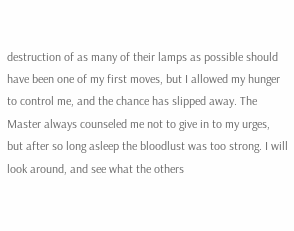destruction of as many of their lamps as possible should have been one of my first moves, but I allowed my hunger to control me, and the chance has slipped away. The Master always counseled me not to give in to my urges, but after so long asleep the bloodlust was too strong. I will look around, and see what the others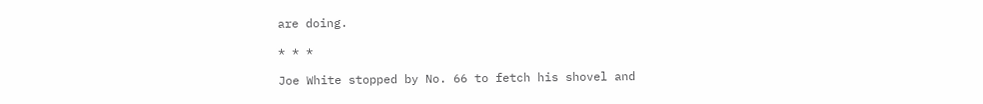are doing.

* * *

Joe White stopped by No. 66 to fetch his shovel and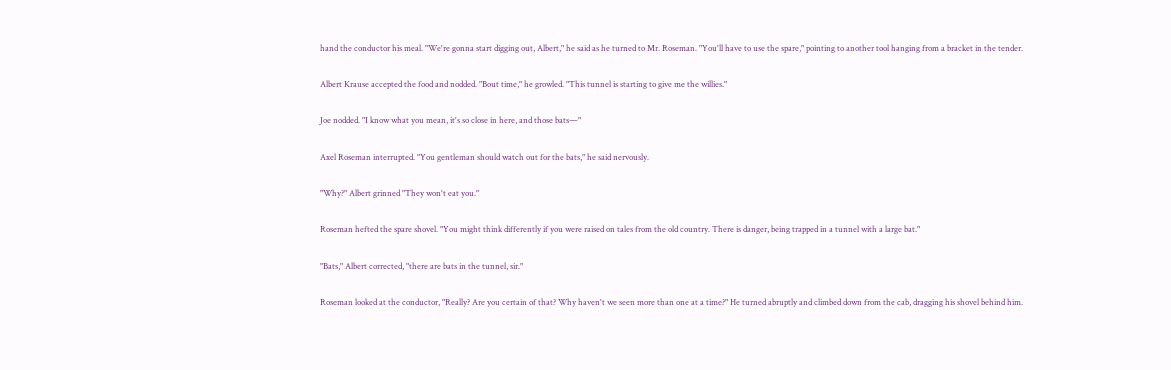hand the conductor his meal. "We're gonna start digging out, Albert," he said as he turned to Mr. Roseman. "You'll have to use the spare," pointing to another tool hanging from a bracket in the tender.

Albert Krause accepted the food and nodded. "Bout time," he growled. "This tunnel is starting to give me the willies."

Joe nodded. "I know what you mean, it's so close in here, and those bats—"

Axel Roseman interrupted. "You gentleman should watch out for the bats," he said nervously.

"Why?" Albert grinned "They won't eat you."

Roseman hefted the spare shovel. "You might think differently if you were raised on tales from the old country. There is danger, being trapped in a tunnel with a large bat."

"Bats," Albert corrected, "there are bats in the tunnel, sir."

Roseman looked at the conductor, "Really? Are you certain of that? Why haven't we seen more than one at a time?" He turned abruptly and climbed down from the cab, dragging his shovel behind him.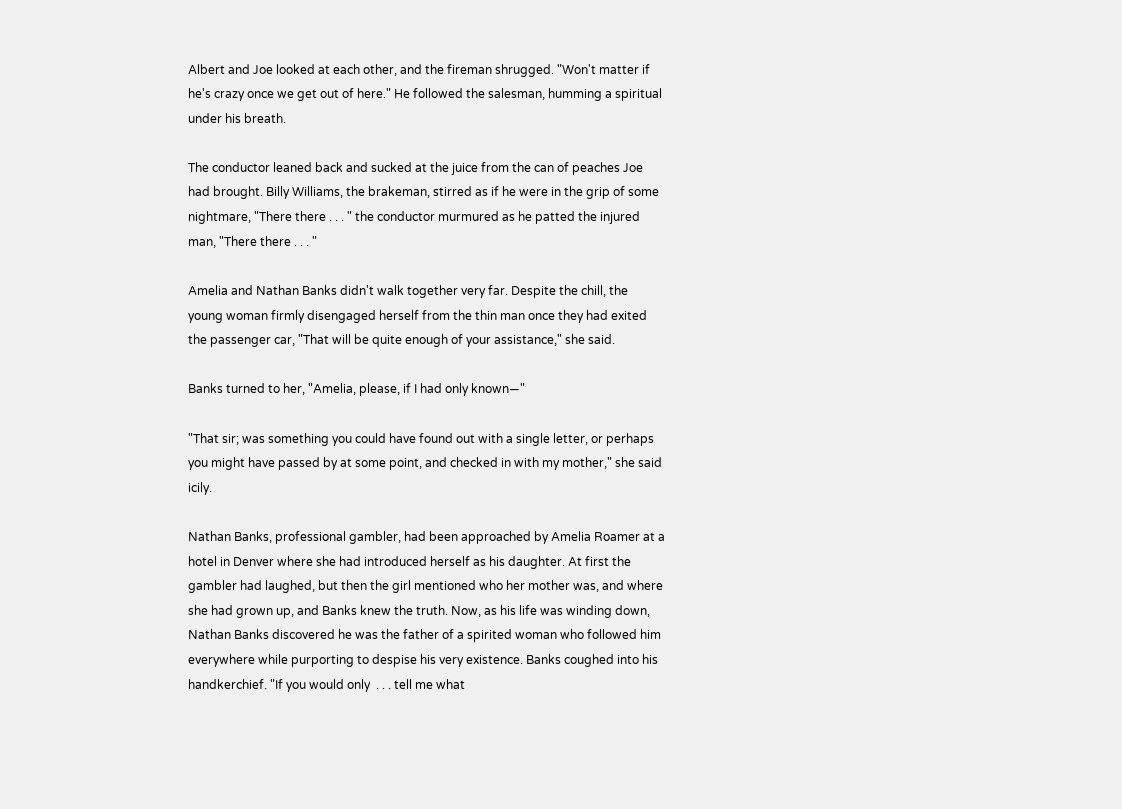Albert and Joe looked at each other, and the fireman shrugged. "Won't matter if he's crazy once we get out of here." He followed the salesman, humming a spiritual under his breath.

The conductor leaned back and sucked at the juice from the can of peaches Joe had brought. Billy Williams, the brakeman, stirred as if he were in the grip of some nightmare, "There there . . . " the conductor murmured as he patted the injured man, "There there . . . "

Amelia and Nathan Banks didn't walk together very far. Despite the chill, the young woman firmly disengaged herself from the thin man once they had exited the passenger car, "That will be quite enough of your assistance," she said.

Banks turned to her, "Amelia, please, if I had only known—"

"That sir; was something you could have found out with a single letter, or perhaps you might have passed by at some point, and checked in with my mother," she said icily.

Nathan Banks, professional gambler, had been approached by Amelia Roamer at a hotel in Denver where she had introduced herself as his daughter. At first the gambler had laughed, but then the girl mentioned who her mother was, and where she had grown up, and Banks knew the truth. Now, as his life was winding down, Nathan Banks discovered he was the father of a spirited woman who followed him everywhere while purporting to despise his very existence. Banks coughed into his handkerchief. "If you would only  . . . tell me what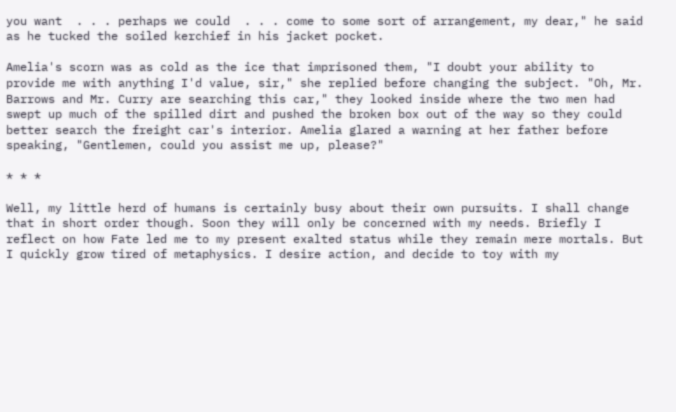you want  . . . perhaps we could  . . . come to some sort of arrangement, my dear," he said as he tucked the soiled kerchief in his jacket pocket.

Amelia's scorn was as cold as the ice that imprisoned them, "I doubt your ability to provide me with anything I'd value, sir," she replied before changing the subject. "Oh, Mr. Barrows and Mr. Curry are searching this car," they looked inside where the two men had swept up much of the spilled dirt and pushed the broken box out of the way so they could better search the freight car's interior. Amelia glared a warning at her father before speaking, "Gentlemen, could you assist me up, please?"

* * *

Well, my little herd of humans is certainly busy about their own pursuits. I shall change that in short order though. Soon they will only be concerned with my needs. Briefly I reflect on how Fate led me to my present exalted status while they remain mere mortals. But I quickly grow tired of metaphysics. I desire action, and decide to toy with my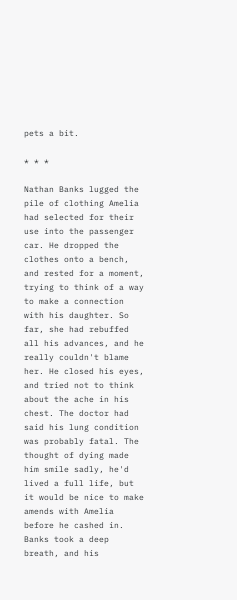pets a bit.

* * *

Nathan Banks lugged the pile of clothing Amelia had selected for their use into the passenger car. He dropped the clothes onto a bench, and rested for a moment, trying to think of a way to make a connection with his daughter. So far, she had rebuffed all his advances, and he really couldn't blame her. He closed his eyes, and tried not to think about the ache in his chest. The doctor had said his lung condition was probably fatal. The thought of dying made him smile sadly, he'd lived a full life, but it would be nice to make amends with Amelia before he cashed in. Banks took a deep breath, and his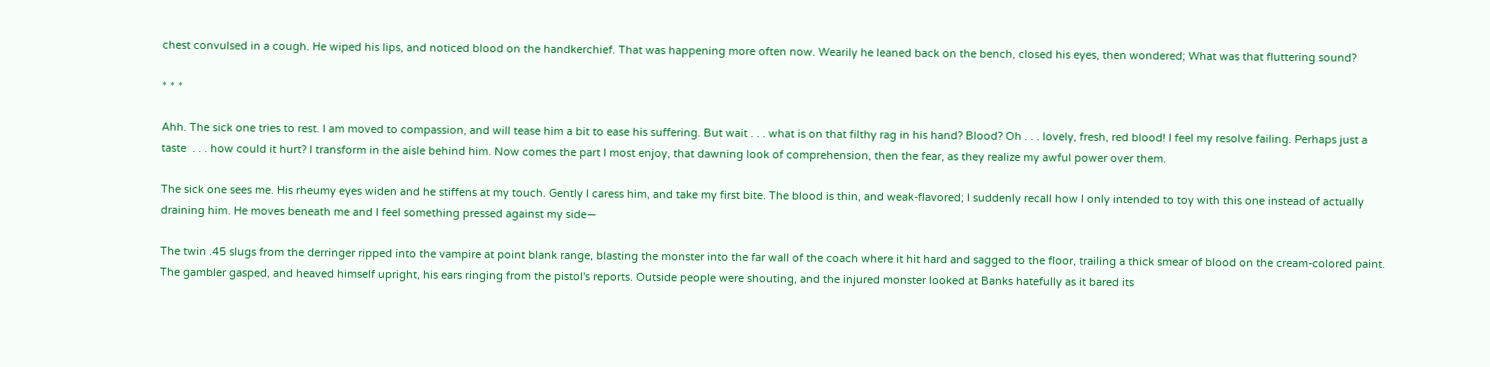chest convulsed in a cough. He wiped his lips, and noticed blood on the handkerchief. That was happening more often now. Wearily he leaned back on the bench, closed his eyes, then wondered; What was that fluttering sound?

* * *

Ahh. The sick one tries to rest. I am moved to compassion, and will tease him a bit to ease his suffering. But wait . . . what is on that filthy rag in his hand? Blood? Oh . . . lovely, fresh, red blood! I feel my resolve failing. Perhaps just a taste  . . . how could it hurt? I transform in the aisle behind him. Now comes the part I most enjoy, that dawning look of comprehension, then the fear, as they realize my awful power over them.

The sick one sees me. His rheumy eyes widen and he stiffens at my touch. Gently I caress him, and take my first bite. The blood is thin, and weak-flavored; I suddenly recall how I only intended to toy with this one instead of actually draining him. He moves beneath me and I feel something pressed against my side—

The twin .45 slugs from the derringer ripped into the vampire at point blank range, blasting the monster into the far wall of the coach where it hit hard and sagged to the floor, trailing a thick smear of blood on the cream-colored paint. The gambler gasped, and heaved himself upright, his ears ringing from the pistol's reports. Outside people were shouting, and the injured monster looked at Banks hatefully as it bared its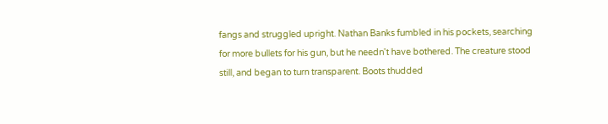fangs and struggled upright. Nathan Banks fumbled in his pockets, searching for more bullets for his gun, but he needn't have bothered. The creature stood still, and began to turn transparent. Boots thudded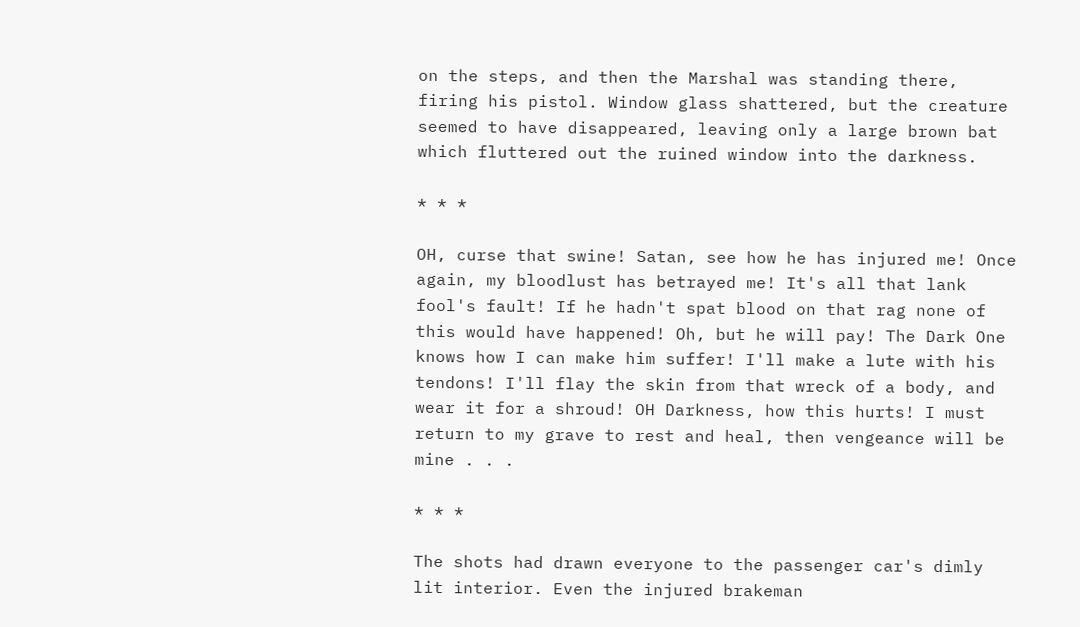on the steps, and then the Marshal was standing there, firing his pistol. Window glass shattered, but the creature seemed to have disappeared, leaving only a large brown bat which fluttered out the ruined window into the darkness.

* * *

OH, curse that swine! Satan, see how he has injured me! Once again, my bloodlust has betrayed me! It's all that lank fool's fault! If he hadn't spat blood on that rag none of this would have happened! Oh, but he will pay! The Dark One knows how I can make him suffer! I'll make a lute with his tendons! I'll flay the skin from that wreck of a body, and wear it for a shroud! OH Darkness, how this hurts! I must return to my grave to rest and heal, then vengeance will be mine . . .

* * *

The shots had drawn everyone to the passenger car's dimly lit interior. Even the injured brakeman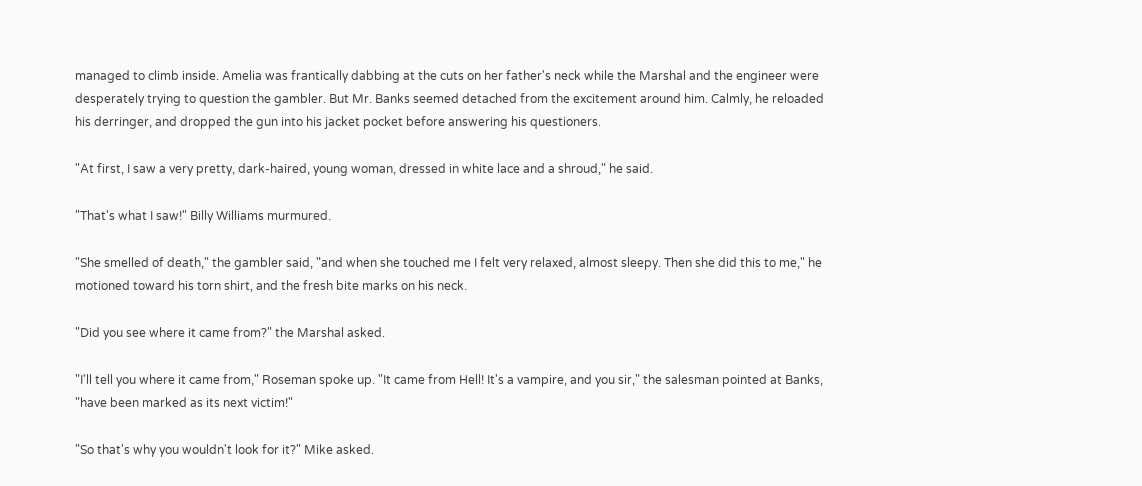managed to climb inside. Amelia was frantically dabbing at the cuts on her father's neck while the Marshal and the engineer were desperately trying to question the gambler. But Mr. Banks seemed detached from the excitement around him. Calmly, he reloaded his derringer, and dropped the gun into his jacket pocket before answering his questioners.

"At first, I saw a very pretty, dark-haired, young woman, dressed in white lace and a shroud," he said.

"That's what I saw!" Billy Williams murmured.

"She smelled of death," the gambler said, "and when she touched me I felt very relaxed, almost sleepy. Then she did this to me," he motioned toward his torn shirt, and the fresh bite marks on his neck.

"Did you see where it came from?" the Marshal asked.

"I'll tell you where it came from," Roseman spoke up. "It came from Hell! It's a vampire, and you sir," the salesman pointed at Banks, "have been marked as its next victim!"

"So that's why you wouldn't look for it?" Mike asked.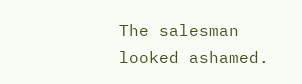The salesman looked ashamed.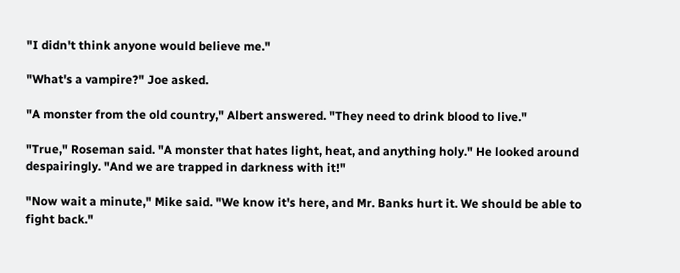"I didn't think anyone would believe me."

"What's a vampire?" Joe asked.

"A monster from the old country," Albert answered. "They need to drink blood to live."

"True," Roseman said. "A monster that hates light, heat, and anything holy." He looked around despairingly. "And we are trapped in darkness with it!"

"Now wait a minute," Mike said. "We know it's here, and Mr. Banks hurt it. We should be able to fight back."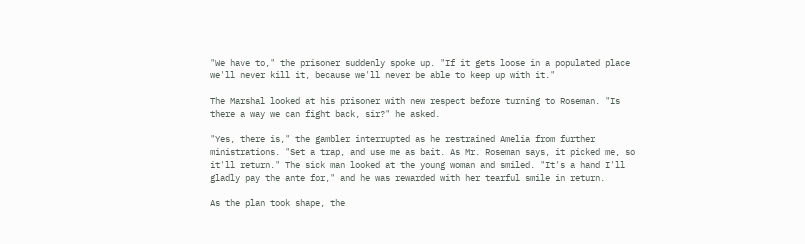"We have to," the prisoner suddenly spoke up. "If it gets loose in a populated place we'll never kill it, because we'll never be able to keep up with it."

The Marshal looked at his prisoner with new respect before turning to Roseman. "Is there a way we can fight back, sir?" he asked.

"Yes, there is," the gambler interrupted as he restrained Amelia from further ministrations. "Set a trap, and use me as bait. As Mr. Roseman says, it picked me, so it'll return." The sick man looked at the young woman and smiled. "It's a hand I'll gladly pay the ante for," and he was rewarded with her tearful smile in return.

As the plan took shape, the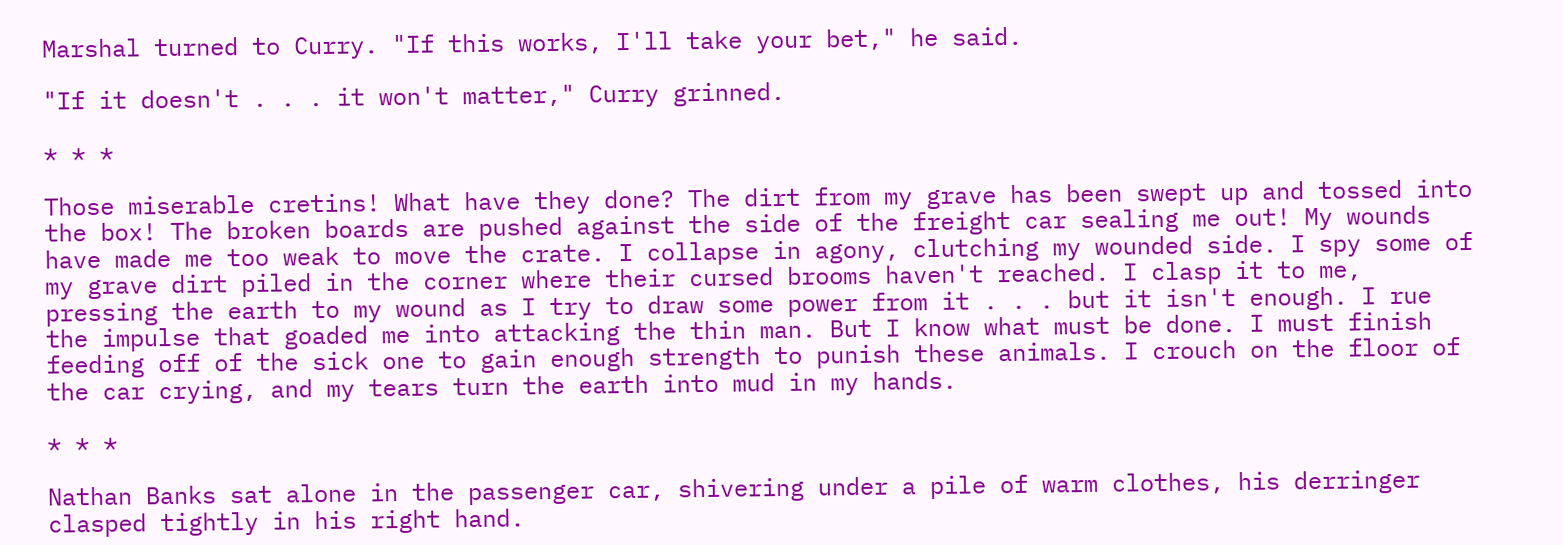Marshal turned to Curry. "If this works, I'll take your bet," he said.

"If it doesn't . . . it won't matter," Curry grinned.

* * *

Those miserable cretins! What have they done? The dirt from my grave has been swept up and tossed into the box! The broken boards are pushed against the side of the freight car sealing me out! My wounds have made me too weak to move the crate. I collapse in agony, clutching my wounded side. I spy some of my grave dirt piled in the corner where their cursed brooms haven't reached. I clasp it to me, pressing the earth to my wound as I try to draw some power from it . . . but it isn't enough. I rue the impulse that goaded me into attacking the thin man. But I know what must be done. I must finish feeding off of the sick one to gain enough strength to punish these animals. I crouch on the floor of the car crying, and my tears turn the earth into mud in my hands.

* * *

Nathan Banks sat alone in the passenger car, shivering under a pile of warm clothes, his derringer clasped tightly in his right hand.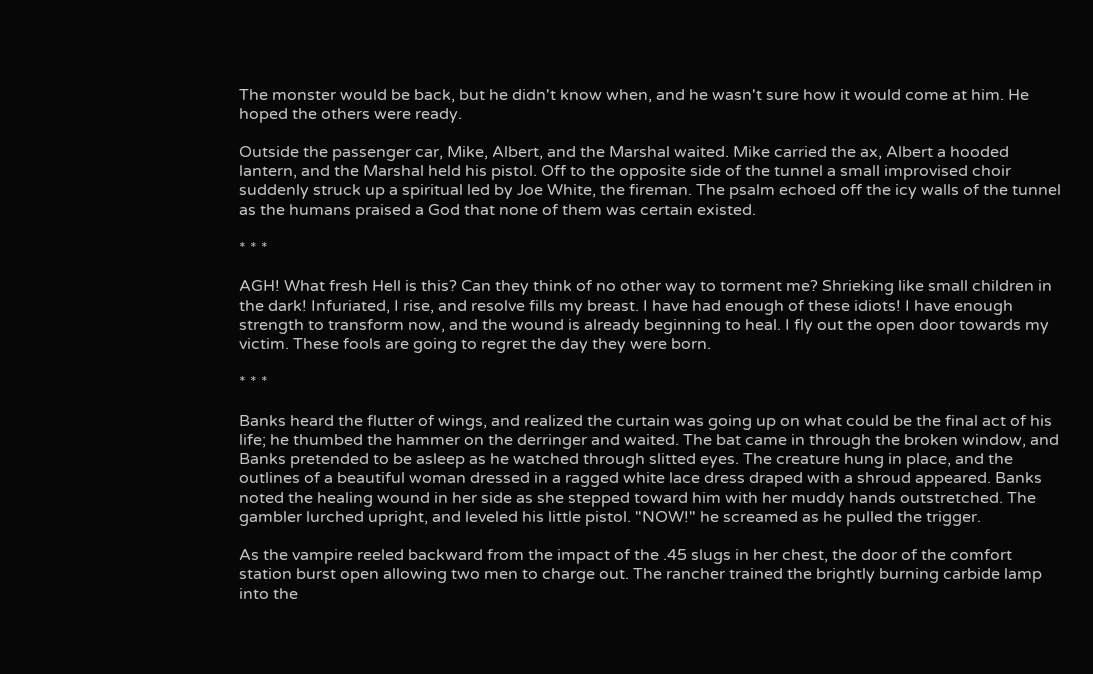The monster would be back, but he didn't know when, and he wasn't sure how it would come at him. He hoped the others were ready.

Outside the passenger car, Mike, Albert, and the Marshal waited. Mike carried the ax, Albert a hooded lantern, and the Marshal held his pistol. Off to the opposite side of the tunnel a small improvised choir suddenly struck up a spiritual led by Joe White, the fireman. The psalm echoed off the icy walls of the tunnel as the humans praised a God that none of them was certain existed.

* * *

AGH! What fresh Hell is this? Can they think of no other way to torment me? Shrieking like small children in the dark! Infuriated, I rise, and resolve fills my breast. I have had enough of these idiots! I have enough strength to transform now, and the wound is already beginning to heal. I fly out the open door towards my victim. These fools are going to regret the day they were born.

* * *

Banks heard the flutter of wings, and realized the curtain was going up on what could be the final act of his life; he thumbed the hammer on the derringer and waited. The bat came in through the broken window, and Banks pretended to be asleep as he watched through slitted eyes. The creature hung in place, and the outlines of a beautiful woman dressed in a ragged white lace dress draped with a shroud appeared. Banks noted the healing wound in her side as she stepped toward him with her muddy hands outstretched. The gambler lurched upright, and leveled his little pistol. "NOW!" he screamed as he pulled the trigger.

As the vampire reeled backward from the impact of the .45 slugs in her chest, the door of the comfort station burst open allowing two men to charge out. The rancher trained the brightly burning carbide lamp into the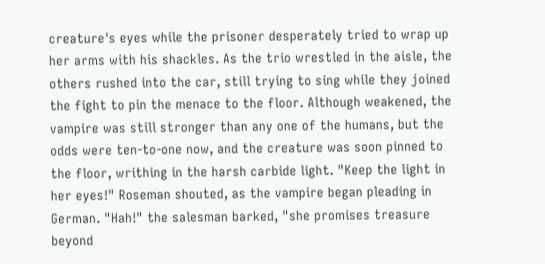creature's eyes while the prisoner desperately tried to wrap up her arms with his shackles. As the trio wrestled in the aisle, the others rushed into the car, still trying to sing while they joined the fight to pin the menace to the floor. Although weakened, the vampire was still stronger than any one of the humans, but the odds were ten-to-one now, and the creature was soon pinned to the floor, writhing in the harsh carbide light. "Keep the light in her eyes!" Roseman shouted, as the vampire began pleading in German. "Hah!" the salesman barked, "she promises treasure beyond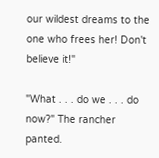our wildest dreams to the one who frees her! Don't believe it!"

"What . . . do we . . . do now?" The rancher panted.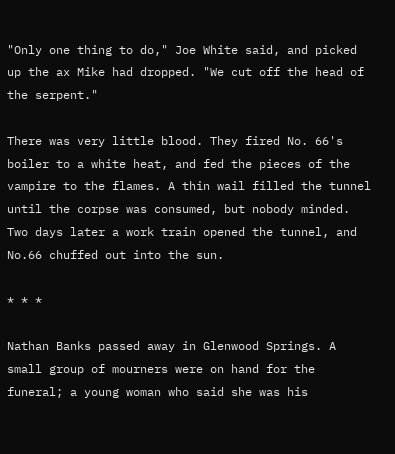"Only one thing to do," Joe White said, and picked up the ax Mike had dropped. "We cut off the head of the serpent."

There was very little blood. They fired No. 66's boiler to a white heat, and fed the pieces of the vampire to the flames. A thin wail filled the tunnel until the corpse was consumed, but nobody minded. Two days later a work train opened the tunnel, and No.66 chuffed out into the sun.

* * *

Nathan Banks passed away in Glenwood Springs. A small group of mourners were on hand for the funeral; a young woman who said she was his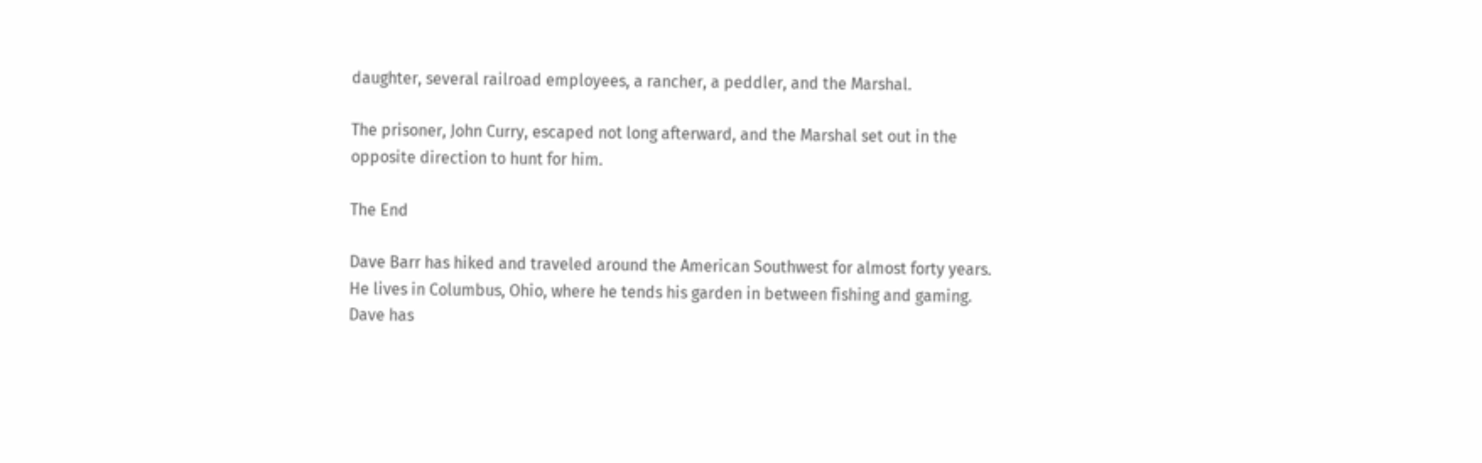daughter, several railroad employees, a rancher, a peddler, and the Marshal.

The prisoner, John Curry, escaped not long afterward, and the Marshal set out in the opposite direction to hunt for him.

The End

Dave Barr has hiked and traveled around the American Southwest for almost forty years. He lives in Columbus, Ohio, where he tends his garden in between fishing and gaming. Dave has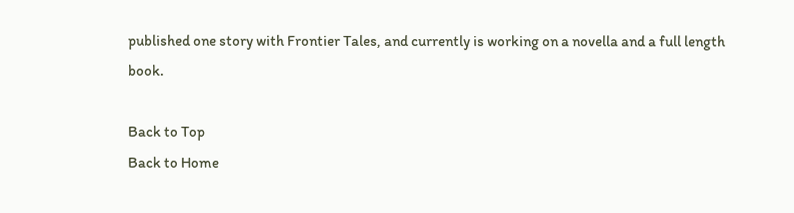published one story with Frontier Tales, and currently is working on a novella and a full length book.

Back to Top
Back to Home